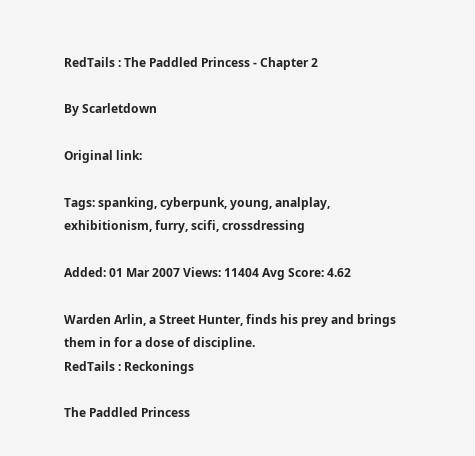RedTails : The Paddled Princess - Chapter 2

By Scarletdown

Original link:

Tags: spanking, cyberpunk, young, analplay, exhibitionism, furry, scifi, crossdressing

Added: 01 Mar 2007 Views: 11404 Avg Score: 4.62

Warden Arlin, a Street Hunter, finds his prey and brings them in for a dose of discipline.
RedTails : Reckonings

The Paddled Princess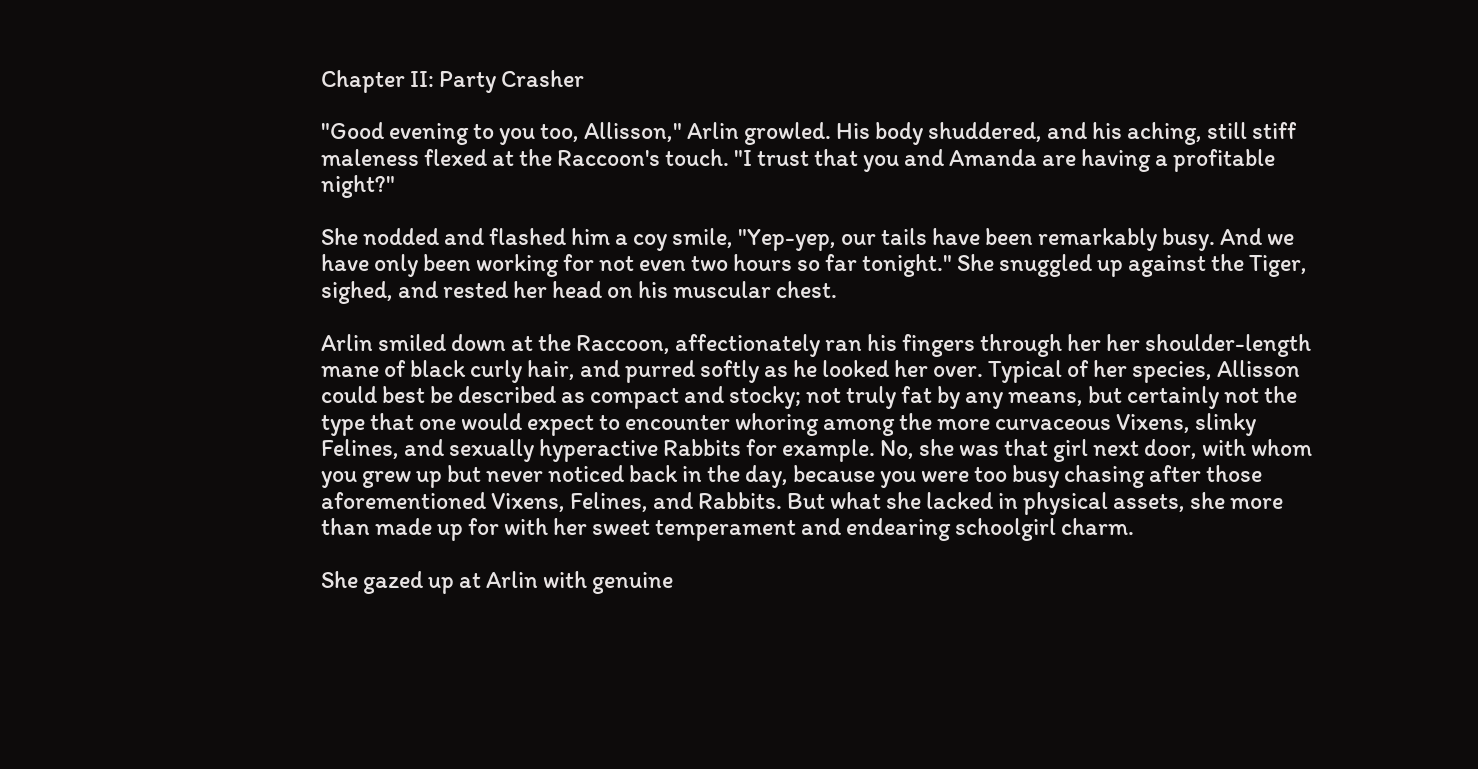Chapter II: Party Crasher

"Good evening to you too, Allisson," Arlin growled. His body shuddered, and his aching, still stiff maleness flexed at the Raccoon's touch. "I trust that you and Amanda are having a profitable night?"

She nodded and flashed him a coy smile, "Yep-yep, our tails have been remarkably busy. And we have only been working for not even two hours so far tonight." She snuggled up against the Tiger, sighed, and rested her head on his muscular chest.

Arlin smiled down at the Raccoon, affectionately ran his fingers through her her shoulder-length mane of black curly hair, and purred softly as he looked her over. Typical of her species, Allisson could best be described as compact and stocky; not truly fat by any means, but certainly not the type that one would expect to encounter whoring among the more curvaceous Vixens, slinky Felines, and sexually hyperactive Rabbits for example. No, she was that girl next door, with whom you grew up but never noticed back in the day, because you were too busy chasing after those aforementioned Vixens, Felines, and Rabbits. But what she lacked in physical assets, she more than made up for with her sweet temperament and endearing schoolgirl charm.

She gazed up at Arlin with genuine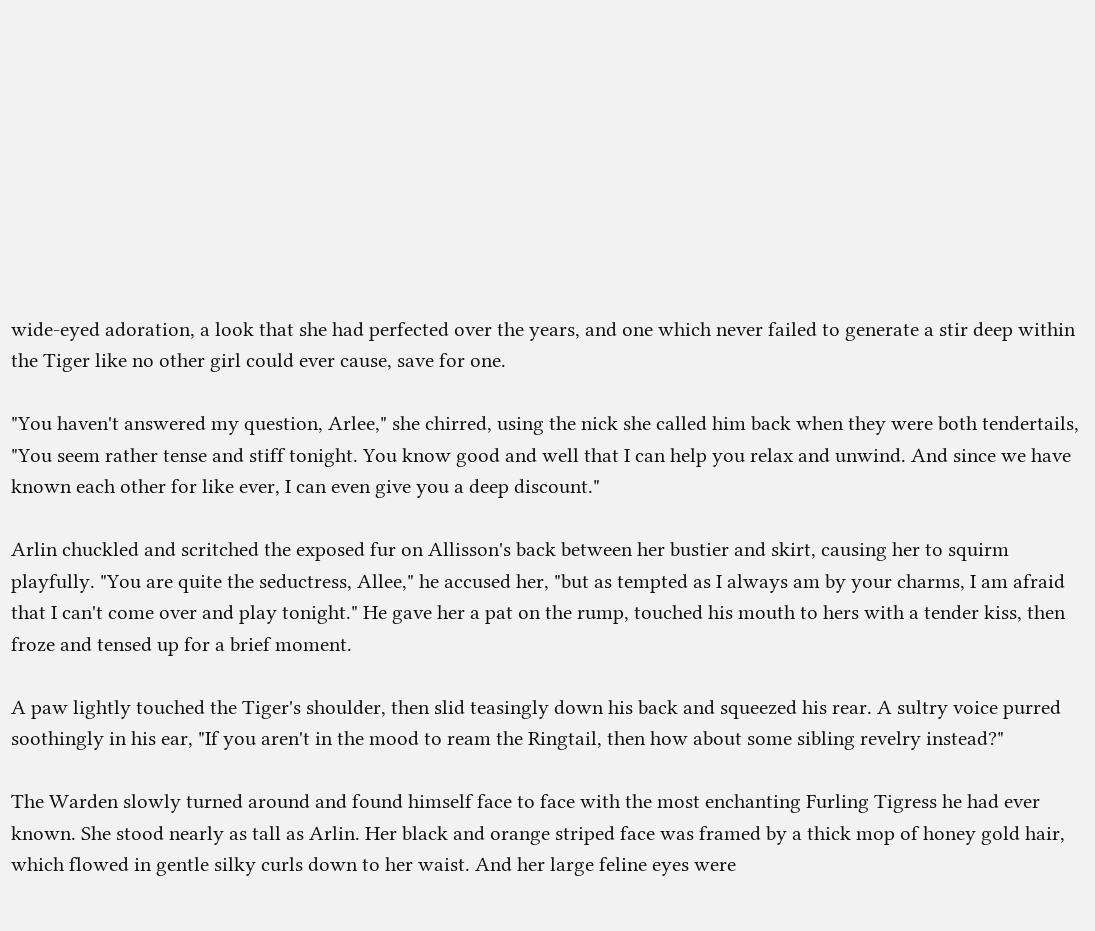wide-eyed adoration, a look that she had perfected over the years, and one which never failed to generate a stir deep within the Tiger like no other girl could ever cause, save for one.

"You haven't answered my question, Arlee," she chirred, using the nick she called him back when they were both tendertails, "You seem rather tense and stiff tonight. You know good and well that I can help you relax and unwind. And since we have known each other for like ever, I can even give you a deep discount."

Arlin chuckled and scritched the exposed fur on Allisson's back between her bustier and skirt, causing her to squirm playfully. "You are quite the seductress, Allee," he accused her, "but as tempted as I always am by your charms, I am afraid that I can't come over and play tonight." He gave her a pat on the rump, touched his mouth to hers with a tender kiss, then froze and tensed up for a brief moment.

A paw lightly touched the Tiger's shoulder, then slid teasingly down his back and squeezed his rear. A sultry voice purred soothingly in his ear, "If you aren't in the mood to ream the Ringtail, then how about some sibling revelry instead?"

The Warden slowly turned around and found himself face to face with the most enchanting Furling Tigress he had ever known. She stood nearly as tall as Arlin. Her black and orange striped face was framed by a thick mop of honey gold hair, which flowed in gentle silky curls down to her waist. And her large feline eyes were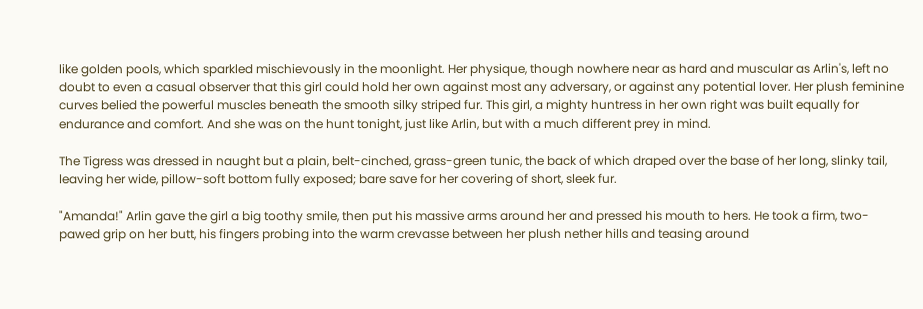like golden pools, which sparkled mischievously in the moonlight. Her physique, though nowhere near as hard and muscular as Arlin's, left no doubt to even a casual observer that this girl could hold her own against most any adversary, or against any potential lover. Her plush feminine curves belied the powerful muscles beneath the smooth silky striped fur. This girl, a mighty huntress in her own right was built equally for endurance and comfort. And she was on the hunt tonight, just like Arlin, but with a much different prey in mind.

The Tigress was dressed in naught but a plain, belt-cinched, grass-green tunic, the back of which draped over the base of her long, slinky tail, leaving her wide, pillow-soft bottom fully exposed; bare save for her covering of short, sleek fur.

"Amanda!" Arlin gave the girl a big toothy smile, then put his massive arms around her and pressed his mouth to hers. He took a firm, two-pawed grip on her butt, his fingers probing into the warm crevasse between her plush nether hills and teasing around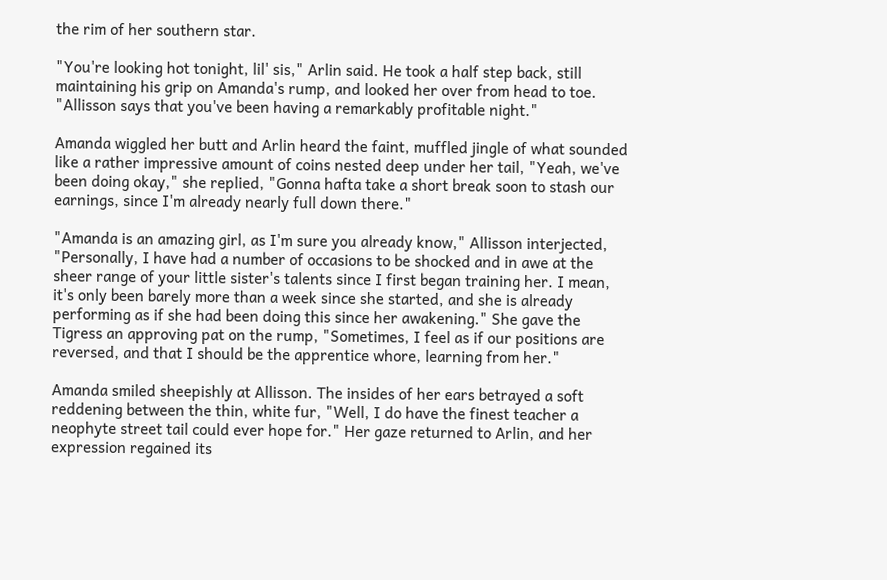the rim of her southern star.

"You're looking hot tonight, lil' sis," Arlin said. He took a half step back, still maintaining his grip on Amanda's rump, and looked her over from head to toe. "Allisson says that you've been having a remarkably profitable night."

Amanda wiggled her butt and Arlin heard the faint, muffled jingle of what sounded like a rather impressive amount of coins nested deep under her tail, "Yeah, we've been doing okay," she replied, "Gonna hafta take a short break soon to stash our earnings, since I'm already nearly full down there."

"Amanda is an amazing girl, as I'm sure you already know," Allisson interjected, "Personally, I have had a number of occasions to be shocked and in awe at the sheer range of your little sister's talents since I first began training her. I mean, it's only been barely more than a week since she started, and she is already performing as if she had been doing this since her awakening." She gave the Tigress an approving pat on the rump, "Sometimes, I feel as if our positions are reversed, and that I should be the apprentice whore, learning from her."

Amanda smiled sheepishly at Allisson. The insides of her ears betrayed a soft reddening between the thin, white fur, "Well, I do have the finest teacher a neophyte street tail could ever hope for." Her gaze returned to Arlin, and her expression regained its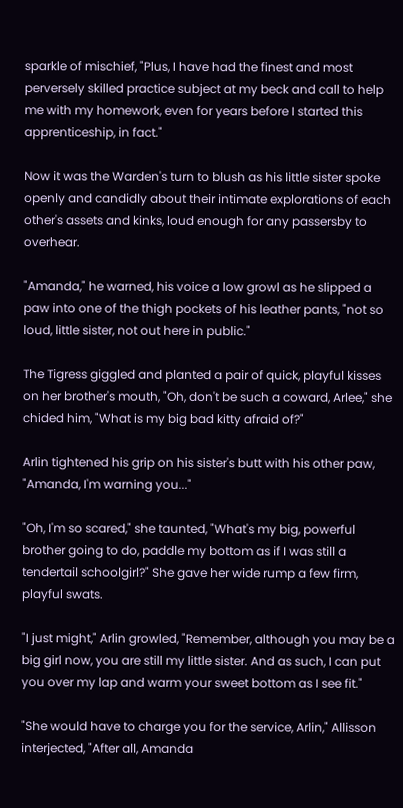sparkle of mischief, "Plus, I have had the finest and most perversely skilled practice subject at my beck and call to help me with my homework, even for years before I started this apprenticeship, in fact."

Now it was the Warden's turn to blush as his little sister spoke openly and candidly about their intimate explorations of each other's assets and kinks, loud enough for any passersby to overhear.

"Amanda," he warned, his voice a low growl as he slipped a paw into one of the thigh pockets of his leather pants, "not so loud, little sister, not out here in public."

The Tigress giggled and planted a pair of quick, playful kisses on her brother's mouth, "Oh, don't be such a coward, Arlee," she chided him, "What is my big bad kitty afraid of?"

Arlin tightened his grip on his sister's butt with his other paw, "Amanda, I'm warning you..."

"Oh, I'm so scared," she taunted, "What's my big, powerful brother going to do, paddle my bottom as if I was still a tendertail schoolgirl?" She gave her wide rump a few firm, playful swats.

"I just might," Arlin growled, "Remember, although you may be a big girl now, you are still my little sister. And as such, I can put you over my lap and warm your sweet bottom as I see fit."

"She would have to charge you for the service, Arlin," Allisson interjected, "After all, Amanda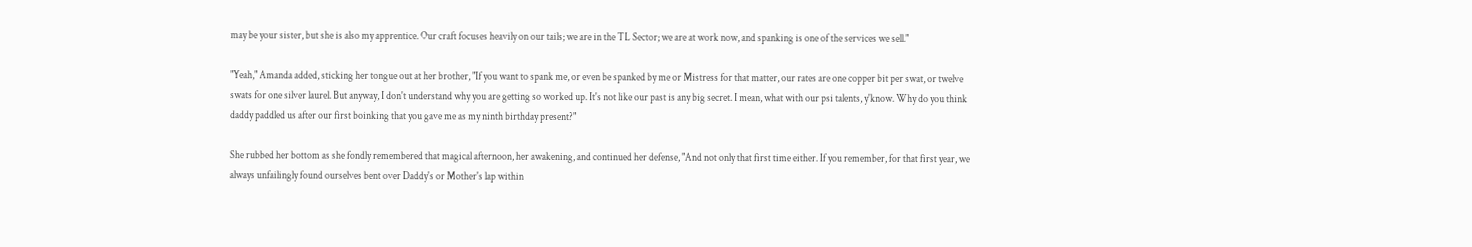may be your sister, but she is also my apprentice. Our craft focuses heavily on our tails; we are in the TL Sector; we are at work now, and spanking is one of the services we sell."

"Yeah," Amanda added, sticking her tongue out at her brother, "If you want to spank me, or even be spanked by me or Mistress for that matter, our rates are one copper bit per swat, or twelve swats for one silver laurel. But anyway, I don't understand why you are getting so worked up. It's not like our past is any big secret. I mean, what with our psi talents, y'know. Why do you think daddy paddled us after our first boinking that you gave me as my ninth birthday present?"

She rubbed her bottom as she fondly remembered that magical afternoon, her awakening, and continued her defense, "And not only that first time either. If you remember, for that first year, we always unfailingly found ourselves bent over Daddy's or Mother's lap within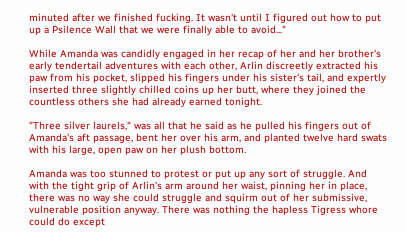minuted after we finished fucking. It wasn't until I figured out how to put up a Psilence Wall that we were finally able to avoid..."

While Amanda was candidly engaged in her recap of her and her brother's early tendertail adventures with each other, Arlin discreetly extracted his paw from his pocket, slipped his fingers under his sister's tail, and expertly inserted three slightly chilled coins up her butt, where they joined the countless others she had already earned tonight.

"Three silver laurels," was all that he said as he pulled his fingers out of Amanda's aft passage, bent her over his arm, and planted twelve hard swats with his large, open paw on her plush bottom.

Amanda was too stunned to protest or put up any sort of struggle. And with the tight grip of Arlin's arm around her waist, pinning her in place, there was no way she could struggle and squirm out of her submissive, vulnerable position anyway. There was nothing the hapless Tigress whore could do except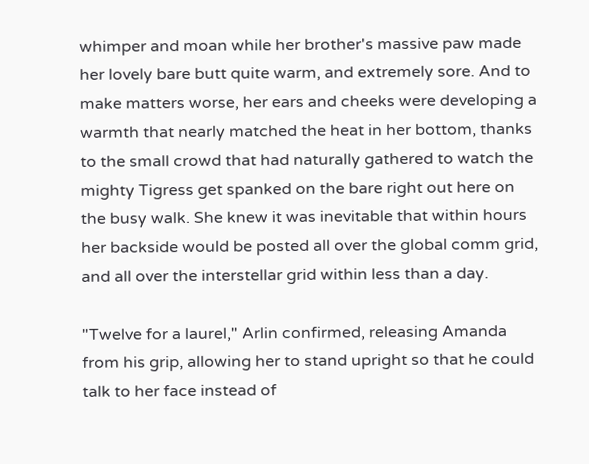whimper and moan while her brother's massive paw made her lovely bare butt quite warm, and extremely sore. And to make matters worse, her ears and cheeks were developing a warmth that nearly matched the heat in her bottom, thanks to the small crowd that had naturally gathered to watch the mighty Tigress get spanked on the bare right out here on the busy walk. She knew it was inevitable that within hours her backside would be posted all over the global comm grid, and all over the interstellar grid within less than a day.

"Twelve for a laurel," Arlin confirmed, releasing Amanda from his grip, allowing her to stand upright so that he could talk to her face instead of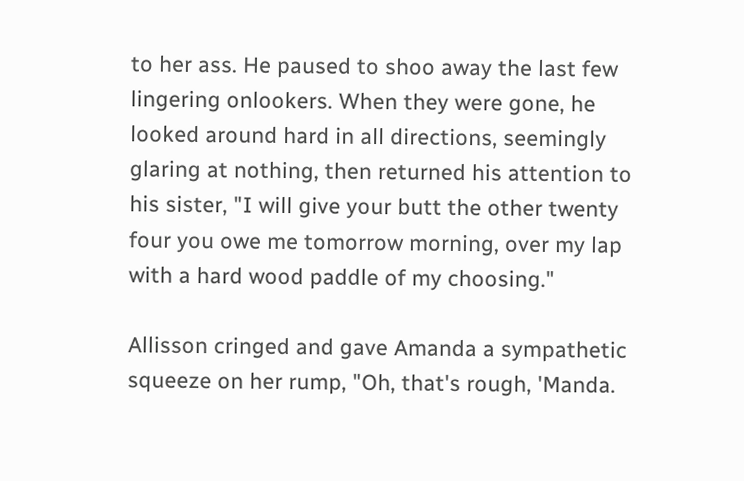to her ass. He paused to shoo away the last few lingering onlookers. When they were gone, he looked around hard in all directions, seemingly glaring at nothing, then returned his attention to his sister, "I will give your butt the other twenty four you owe me tomorrow morning, over my lap with a hard wood paddle of my choosing."

Allisson cringed and gave Amanda a sympathetic squeeze on her rump, "Oh, that's rough, 'Manda.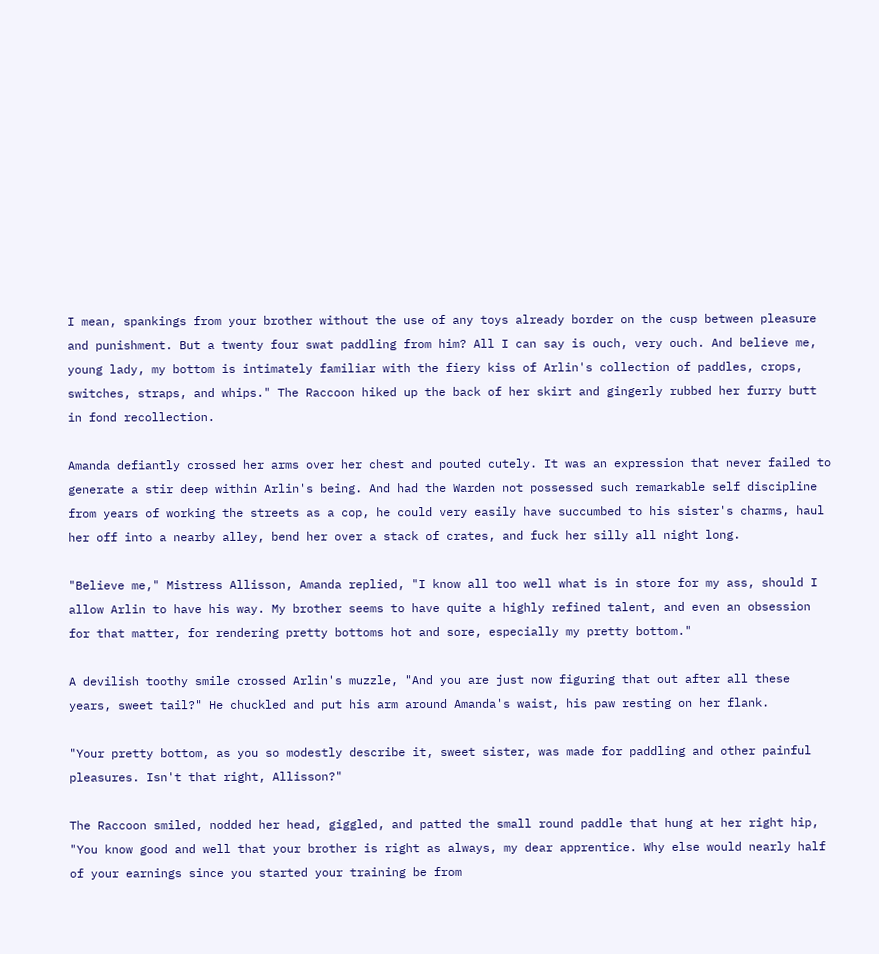I mean, spankings from your brother without the use of any toys already border on the cusp between pleasure and punishment. But a twenty four swat paddling from him? All I can say is ouch, very ouch. And believe me, young lady, my bottom is intimately familiar with the fiery kiss of Arlin's collection of paddles, crops, switches, straps, and whips." The Raccoon hiked up the back of her skirt and gingerly rubbed her furry butt in fond recollection.

Amanda defiantly crossed her arms over her chest and pouted cutely. It was an expression that never failed to generate a stir deep within Arlin's being. And had the Warden not possessed such remarkable self discipline from years of working the streets as a cop, he could very easily have succumbed to his sister's charms, haul her off into a nearby alley, bend her over a stack of crates, and fuck her silly all night long.

"Believe me," Mistress Allisson, Amanda replied, "I know all too well what is in store for my ass, should I allow Arlin to have his way. My brother seems to have quite a highly refined talent, and even an obsession for that matter, for rendering pretty bottoms hot and sore, especially my pretty bottom."

A devilish toothy smile crossed Arlin's muzzle, "And you are just now figuring that out after all these years, sweet tail?" He chuckled and put his arm around Amanda's waist, his paw resting on her flank.

"Your pretty bottom, as you so modestly describe it, sweet sister, was made for paddling and other painful pleasures. Isn't that right, Allisson?"

The Raccoon smiled, nodded her head, giggled, and patted the small round paddle that hung at her right hip, "You know good and well that your brother is right as always, my dear apprentice. Why else would nearly half of your earnings since you started your training be from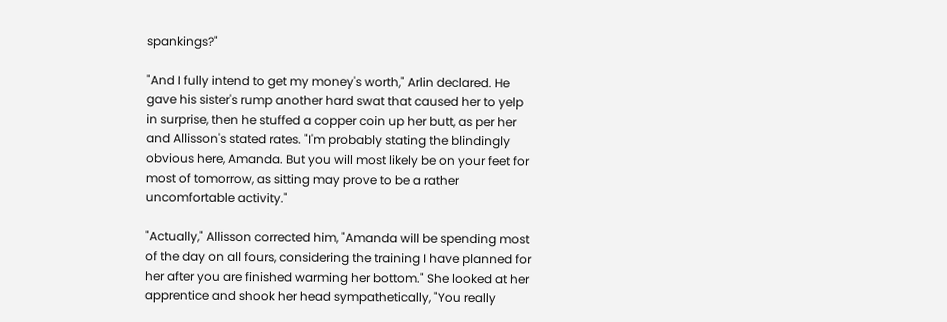spankings?"

"And I fully intend to get my money's worth," Arlin declared. He gave his sister's rump another hard swat that caused her to yelp in surprise, then he stuffed a copper coin up her butt, as per her and Allisson's stated rates. "I'm probably stating the blindingly obvious here, Amanda. But you will most likely be on your feet for most of tomorrow, as sitting may prove to be a rather uncomfortable activity."

"Actually," Allisson corrected him, "Amanda will be spending most of the day on all fours, considering the training I have planned for her after you are finished warming her bottom." She looked at her apprentice and shook her head sympathetically, "You really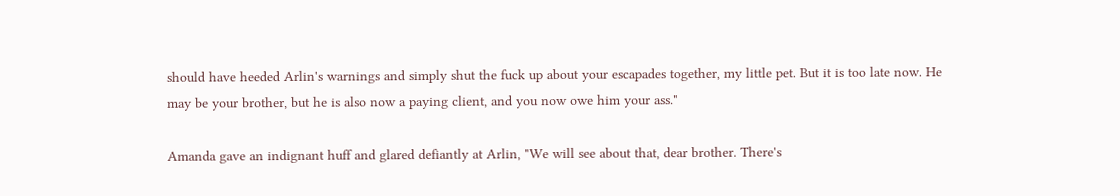should have heeded Arlin's warnings and simply shut the fuck up about your escapades together, my little pet. But it is too late now. He may be your brother, but he is also now a paying client, and you now owe him your ass."

Amanda gave an indignant huff and glared defiantly at Arlin, "We will see about that, dear brother. There's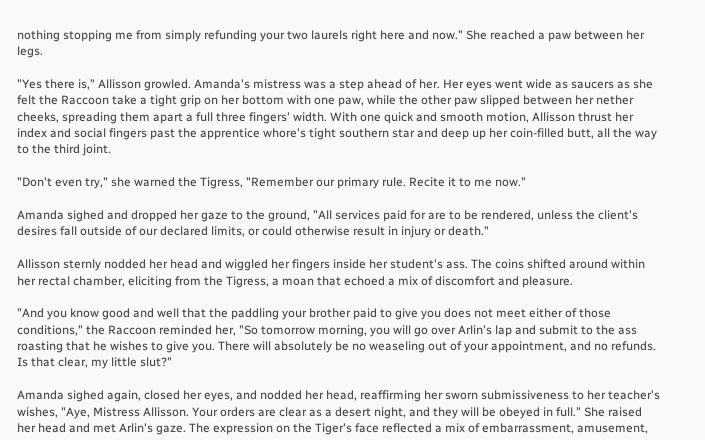nothing stopping me from simply refunding your two laurels right here and now." She reached a paw between her legs.

"Yes there is," Allisson growled. Amanda's mistress was a step ahead of her. Her eyes went wide as saucers as she felt the Raccoon take a tight grip on her bottom with one paw, while the other paw slipped between her nether cheeks, spreading them apart a full three fingers' width. With one quick and smooth motion, Allisson thrust her index and social fingers past the apprentice whore's tight southern star and deep up her coin-filled butt, all the way to the third joint.

"Don't even try," she warned the Tigress, "Remember our primary rule. Recite it to me now."

Amanda sighed and dropped her gaze to the ground, "All services paid for are to be rendered, unless the client's desires fall outside of our declared limits, or could otherwise result in injury or death."

Allisson sternly nodded her head and wiggled her fingers inside her student's ass. The coins shifted around within her rectal chamber, eliciting from the Tigress, a moan that echoed a mix of discomfort and pleasure.

"And you know good and well that the paddling your brother paid to give you does not meet either of those conditions," the Raccoon reminded her, "So tomorrow morning, you will go over Arlin's lap and submit to the ass roasting that he wishes to give you. There will absolutely be no weaseling out of your appointment, and no refunds. Is that clear, my little slut?"

Amanda sighed again, closed her eyes, and nodded her head, reaffirming her sworn submissiveness to her teacher's wishes, "Aye, Mistress Allisson. Your orders are clear as a desert night, and they will be obeyed in full." She raised her head and met Arlin's gaze. The expression on the Tiger's face reflected a mix of embarrassment, amusement,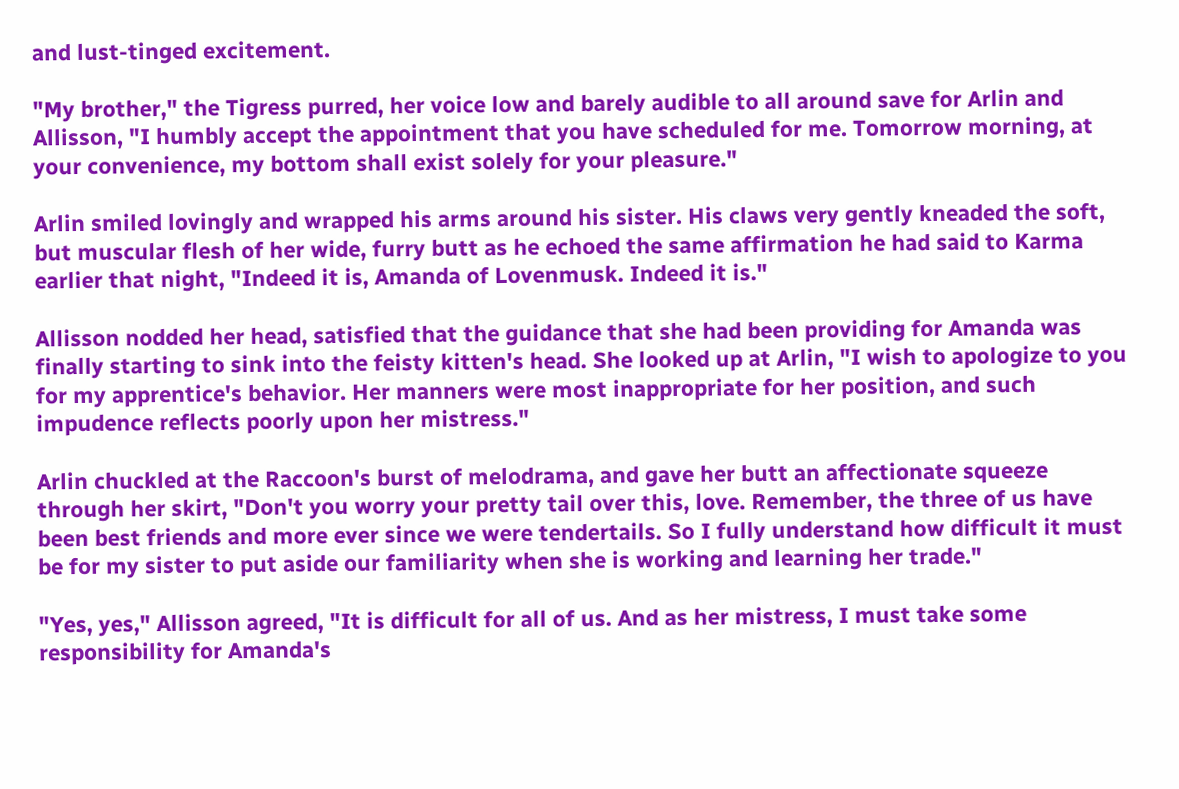and lust-tinged excitement.

"My brother," the Tigress purred, her voice low and barely audible to all around save for Arlin and Allisson, "I humbly accept the appointment that you have scheduled for me. Tomorrow morning, at your convenience, my bottom shall exist solely for your pleasure."

Arlin smiled lovingly and wrapped his arms around his sister. His claws very gently kneaded the soft, but muscular flesh of her wide, furry butt as he echoed the same affirmation he had said to Karma earlier that night, "Indeed it is, Amanda of Lovenmusk. Indeed it is."

Allisson nodded her head, satisfied that the guidance that she had been providing for Amanda was finally starting to sink into the feisty kitten's head. She looked up at Arlin, "I wish to apologize to you for my apprentice's behavior. Her manners were most inappropriate for her position, and such impudence reflects poorly upon her mistress."

Arlin chuckled at the Raccoon's burst of melodrama, and gave her butt an affectionate squeeze through her skirt, "Don't you worry your pretty tail over this, love. Remember, the three of us have been best friends and more ever since we were tendertails. So I fully understand how difficult it must be for my sister to put aside our familiarity when she is working and learning her trade."

"Yes, yes," Allisson agreed, "It is difficult for all of us. And as her mistress, I must take some responsibility for Amanda's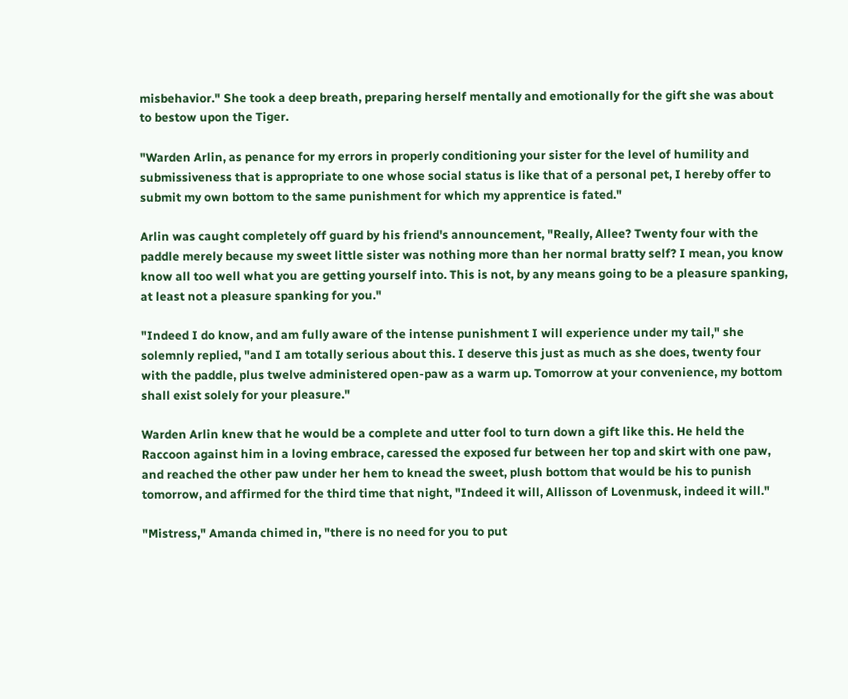misbehavior." She took a deep breath, preparing herself mentally and emotionally for the gift she was about to bestow upon the Tiger.

"Warden Arlin, as penance for my errors in properly conditioning your sister for the level of humility and submissiveness that is appropriate to one whose social status is like that of a personal pet, I hereby offer to submit my own bottom to the same punishment for which my apprentice is fated."

Arlin was caught completely off guard by his friend's announcement, "Really, Allee? Twenty four with the paddle merely because my sweet little sister was nothing more than her normal bratty self? I mean, you know know all too well what you are getting yourself into. This is not, by any means going to be a pleasure spanking, at least not a pleasure spanking for you."

"Indeed I do know, and am fully aware of the intense punishment I will experience under my tail," she solemnly replied, "and I am totally serious about this. I deserve this just as much as she does, twenty four with the paddle, plus twelve administered open-paw as a warm up. Tomorrow at your convenience, my bottom shall exist solely for your pleasure."

Warden Arlin knew that he would be a complete and utter fool to turn down a gift like this. He held the Raccoon against him in a loving embrace, caressed the exposed fur between her top and skirt with one paw, and reached the other paw under her hem to knead the sweet, plush bottom that would be his to punish tomorrow, and affirmed for the third time that night, "Indeed it will, Allisson of Lovenmusk, indeed it will."

"Mistress," Amanda chimed in, "there is no need for you to put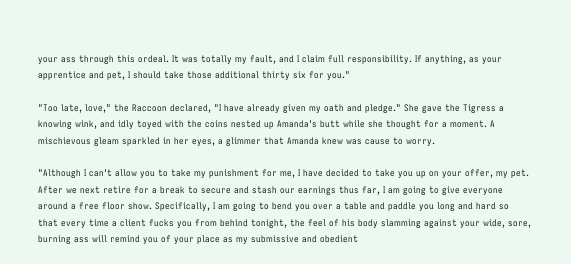your ass through this ordeal. It was totally my fault, and I claim full responsibility. If anything, as your apprentice and pet, I should take those additional thirty six for you."

"Too late, love," the Raccoon declared, "I have already given my oath and pledge." She gave the Tigress a knowing wink, and idly toyed with the coins nested up Amanda's butt while she thought for a moment. A mischievous gleam sparkled in her eyes, a glimmer that Amanda knew was cause to worry.

"Although I can't allow you to take my punishment for me, I have decided to take you up on your offer, my pet. After we next retire for a break to secure and stash our earnings thus far, I am going to give everyone around a free floor show. Specifically, I am going to bend you over a table and paddle you long and hard so that every time a client fucks you from behind tonight, the feel of his body slamming against your wide, sore, burning ass will remind you of your place as my submissive and obedient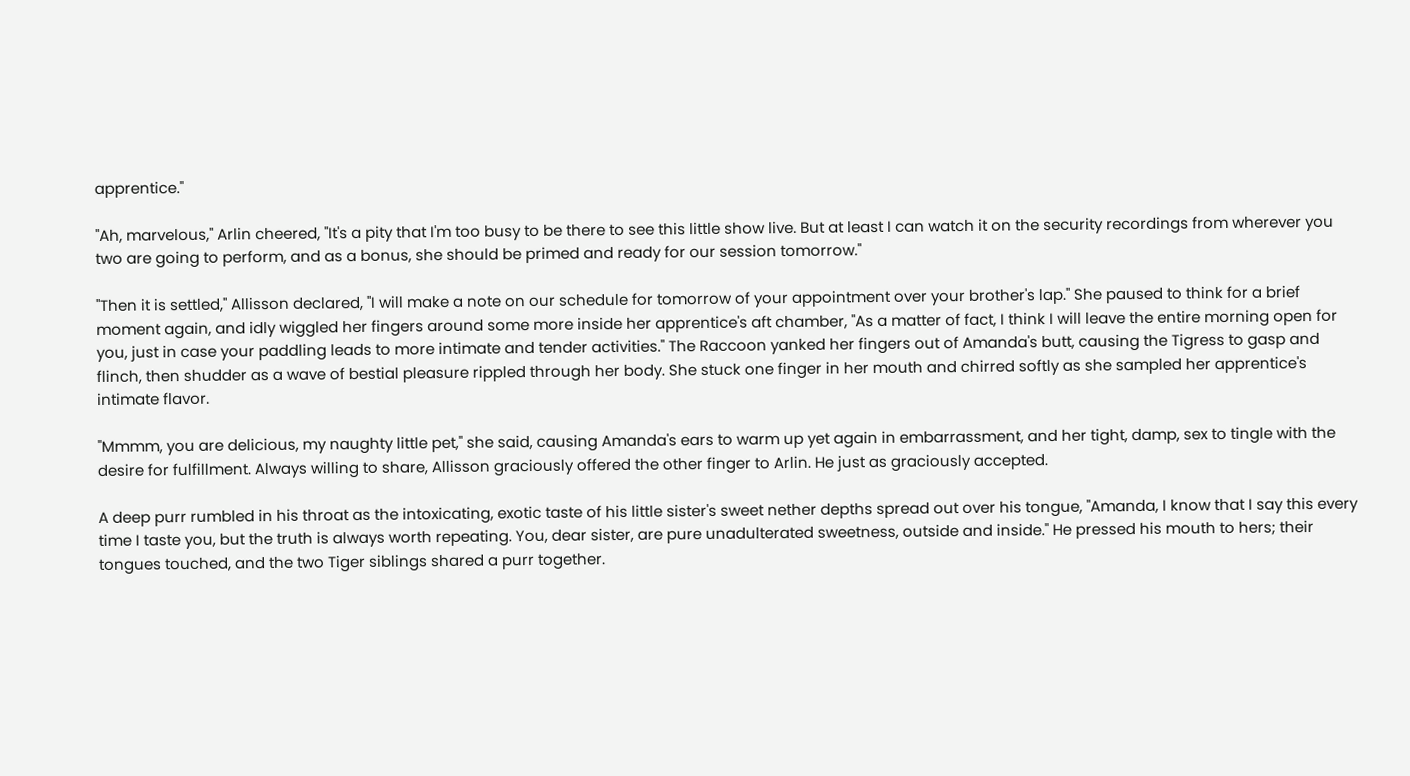apprentice."

"Ah, marvelous," Arlin cheered, "It's a pity that I'm too busy to be there to see this little show live. But at least I can watch it on the security recordings from wherever you two are going to perform, and as a bonus, she should be primed and ready for our session tomorrow."

"Then it is settled," Allisson declared, "I will make a note on our schedule for tomorrow of your appointment over your brother's lap." She paused to think for a brief moment again, and idly wiggled her fingers around some more inside her apprentice's aft chamber, "As a matter of fact, I think I will leave the entire morning open for you, just in case your paddling leads to more intimate and tender activities." The Raccoon yanked her fingers out of Amanda's butt, causing the Tigress to gasp and flinch, then shudder as a wave of bestial pleasure rippled through her body. She stuck one finger in her mouth and chirred softly as she sampled her apprentice's intimate flavor.

"Mmmm, you are delicious, my naughty little pet," she said, causing Amanda's ears to warm up yet again in embarrassment, and her tight, damp, sex to tingle with the desire for fulfillment. Always willing to share, Allisson graciously offered the other finger to Arlin. He just as graciously accepted.

A deep purr rumbled in his throat as the intoxicating, exotic taste of his little sister's sweet nether depths spread out over his tongue, "Amanda, I know that I say this every time I taste you, but the truth is always worth repeating. You, dear sister, are pure unadulterated sweetness, outside and inside." He pressed his mouth to hers; their tongues touched, and the two Tiger siblings shared a purr together.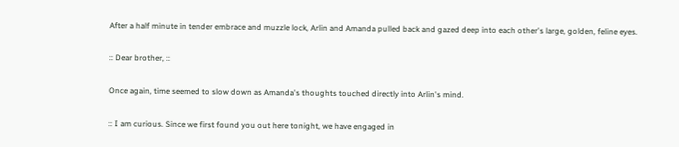After a half minute in tender embrace and muzzle lock, Arlin and Amanda pulled back and gazed deep into each other's large, golden, feline eyes.

:: Dear brother, ::

Once again, time seemed to slow down as Amanda's thoughts touched directly into Arlin's mind.

:: I am curious. Since we first found you out here tonight, we have engaged in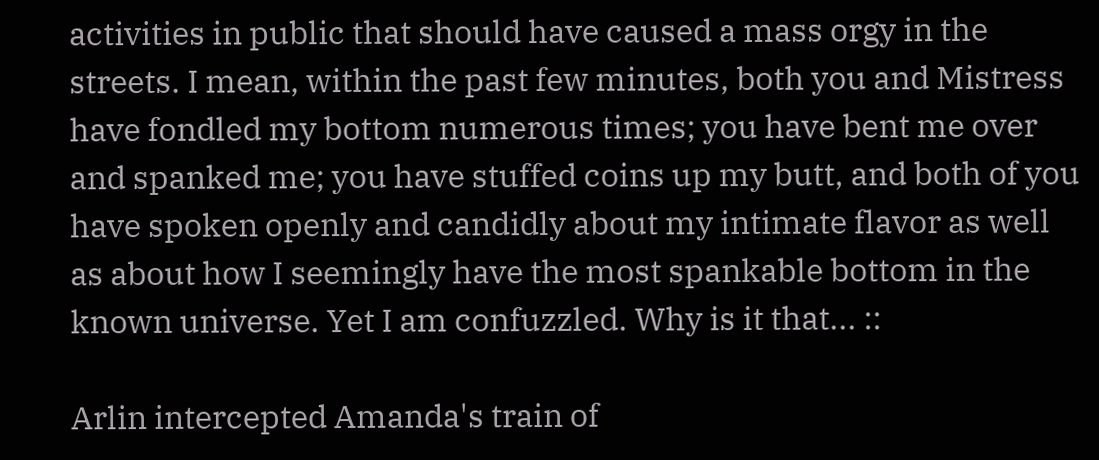activities in public that should have caused a mass orgy in the streets. I mean, within the past few minutes, both you and Mistress have fondled my bottom numerous times; you have bent me over and spanked me; you have stuffed coins up my butt, and both of you have spoken openly and candidly about my intimate flavor as well as about how I seemingly have the most spankable bottom in the known universe. Yet I am confuzzled. Why is it that... ::

Arlin intercepted Amanda's train of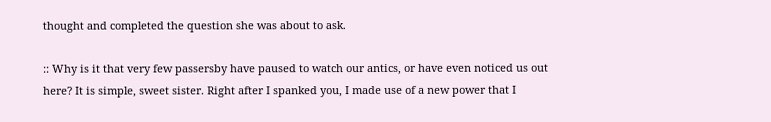thought and completed the question she was about to ask.

:: Why is it that very few passersby have paused to watch our antics, or have even noticed us out here? It is simple, sweet sister. Right after I spanked you, I made use of a new power that I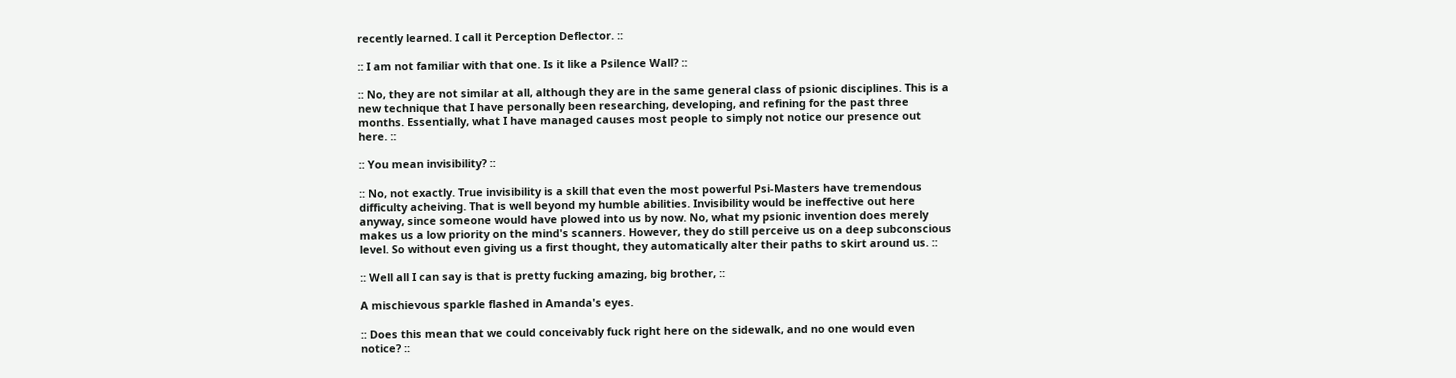recently learned. I call it Perception Deflector. ::

:: I am not familiar with that one. Is it like a Psilence Wall? ::

:: No, they are not similar at all, although they are in the same general class of psionic disciplines. This is a new technique that I have personally been researching, developing, and refining for the past three months. Essentially, what I have managed causes most people to simply not notice our presence out here. ::

:: You mean invisibility? ::

:: No, not exactly. True invisibility is a skill that even the most powerful Psi-Masters have tremendous difficulty acheiving. That is well beyond my humble abilities. Invisibility would be ineffective out here anyway, since someone would have plowed into us by now. No, what my psionic invention does merely makes us a low priority on the mind's scanners. However, they do still perceive us on a deep subconscious level. So without even giving us a first thought, they automatically alter their paths to skirt around us. ::

:: Well all I can say is that is pretty fucking amazing, big brother, ::

A mischievous sparkle flashed in Amanda's eyes.

:: Does this mean that we could conceivably fuck right here on the sidewalk, and no one would even notice? ::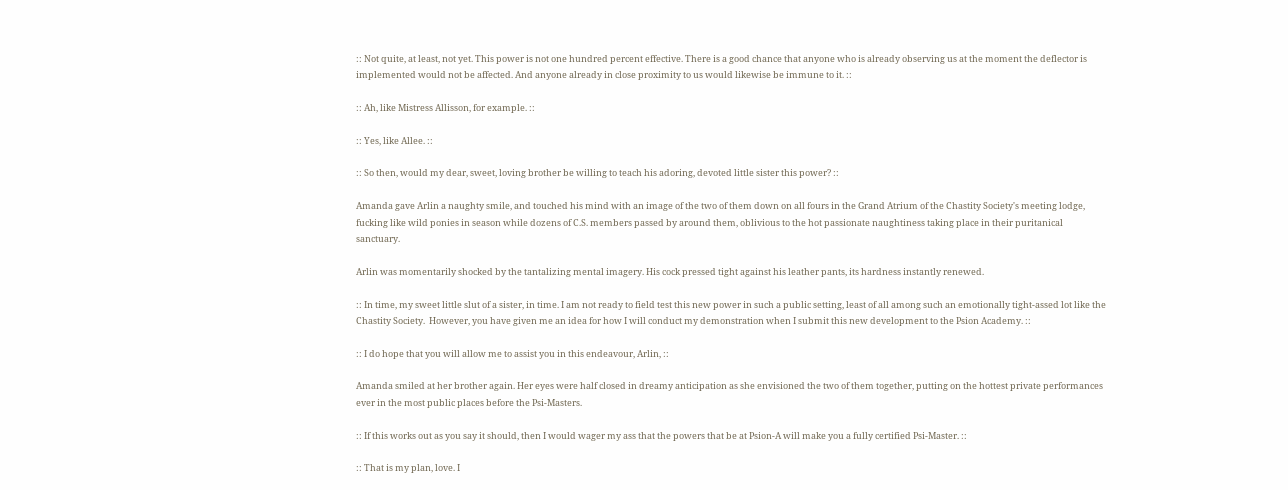:: Not quite, at least, not yet. This power is not one hundred percent effective. There is a good chance that anyone who is already observing us at the moment the deflector is implemented would not be affected. And anyone already in close proximity to us would likewise be immune to it. ::

:: Ah, like Mistress Allisson, for example. ::

:: Yes, like Allee. ::

:: So then, would my dear, sweet, loving brother be willing to teach his adoring, devoted little sister this power? ::

Amanda gave Arlin a naughty smile, and touched his mind with an image of the two of them down on all fours in the Grand Atrium of the Chastity Society's meeting lodge, fucking like wild ponies in season while dozens of C.S. members passed by around them, oblivious to the hot passionate naughtiness taking place in their puritanical sanctuary.

Arlin was momentarily shocked by the tantalizing mental imagery. His cock pressed tight against his leather pants, its hardness instantly renewed.

:: In time, my sweet little slut of a sister, in time. I am not ready to field test this new power in such a public setting, least of all among such an emotionally tight-assed lot like the Chastity Society.  However, you have given me an idea for how I will conduct my demonstration when I submit this new development to the Psion Academy. ::

:: I do hope that you will allow me to assist you in this endeavour, Arlin, ::

Amanda smiled at her brother again. Her eyes were half closed in dreamy anticipation as she envisioned the two of them together, putting on the hottest private performances ever in the most public places before the Psi-Masters.

:: If this works out as you say it should, then I would wager my ass that the powers that be at Psion-A will make you a fully certified Psi-Master. ::

:: That is my plan, love. I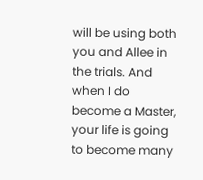will be using both you and Allee in the trials. And when I do become a Master, your life is going to become many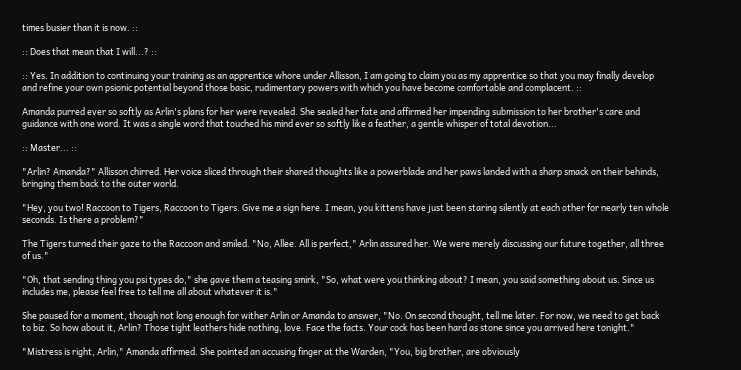times busier than it is now. ::

:: Does that mean that I will...? ::

:: Yes. In addition to continuing your training as an apprentice whore under Allisson, I am going to claim you as my apprentice so that you may finally develop and refine your own psionic potential beyond those basic, rudimentary powers with which you have become comfortable and complacent. ::

Amanda purred ever so softly as Arlin's plans for her were revealed. She sealed her fate and affirmed her impending submission to her brother's care and guidance with one word. It was a single word that touched his mind ever so softly like a feather, a gentle whisper of total devotion...

:: Master... ::

"Arlin? Amanda?" Allisson chirred. Her voice sliced through their shared thoughts like a powerblade and her paws landed with a sharp smack on their behinds, bringing them back to the outer world.

"Hey, you two! Raccoon to Tigers, Raccoon to Tigers. Give me a sign here. I mean, you kittens have just been staring silently at each other for nearly ten whole seconds. Is there a problem?"

The Tigers turned their gaze to the Raccoon and smiled. "No, Allee. All is perfect," Arlin assured her. We were merely discussing our future together, all three of us."

"Oh, that sending thing you psi types do," she gave them a teasing smirk, "So, what were you thinking about? I mean, you said something about us. Since us includes me, please feel free to tell me all about whatever it is."

She paused for a moment, though not long enough for wither Arlin or Amanda to answer, "No. On second thought, tell me later. For now, we need to get back to biz. So how about it, Arlin? Those tight leathers hide nothing, love. Face the facts. Your cock has been hard as stone since you arrived here tonight."

"Mistress is right, Arlin," Amanda affirmed. She pointed an accusing finger at the Warden, "You, big brother, are obviously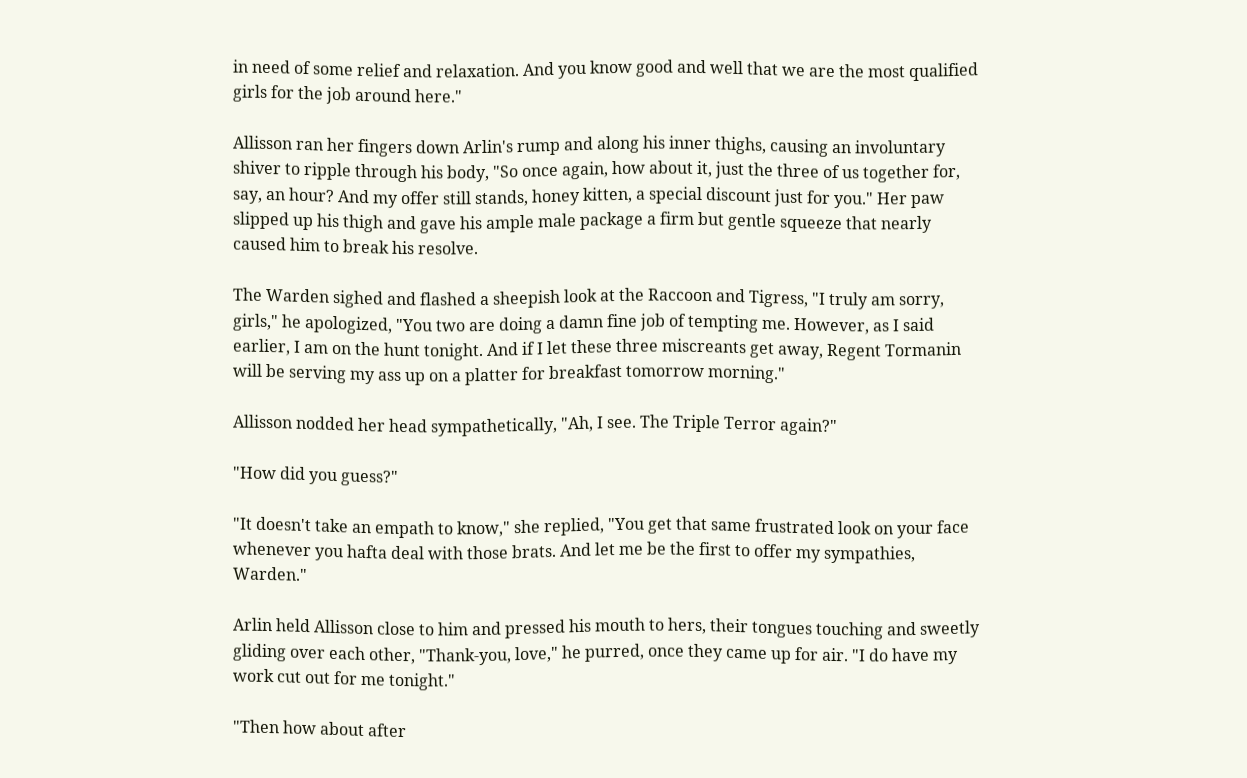in need of some relief and relaxation. And you know good and well that we are the most qualified girls for the job around here."

Allisson ran her fingers down Arlin's rump and along his inner thighs, causing an involuntary shiver to ripple through his body, "So once again, how about it, just the three of us together for, say, an hour? And my offer still stands, honey kitten, a special discount just for you." Her paw slipped up his thigh and gave his ample male package a firm but gentle squeeze that nearly caused him to break his resolve.

The Warden sighed and flashed a sheepish look at the Raccoon and Tigress, "I truly am sorry, girls," he apologized, "You two are doing a damn fine job of tempting me. However, as I said earlier, I am on the hunt tonight. And if I let these three miscreants get away, Regent Tormanin will be serving my ass up on a platter for breakfast tomorrow morning."

Allisson nodded her head sympathetically, "Ah, I see. The Triple Terror again?"

"How did you guess?"

"It doesn't take an empath to know," she replied, "You get that same frustrated look on your face whenever you hafta deal with those brats. And let me be the first to offer my sympathies, Warden."

Arlin held Allisson close to him and pressed his mouth to hers, their tongues touching and sweetly gliding over each other, "Thank-you, love," he purred, once they came up for air. "I do have my work cut out for me tonight."

"Then how about after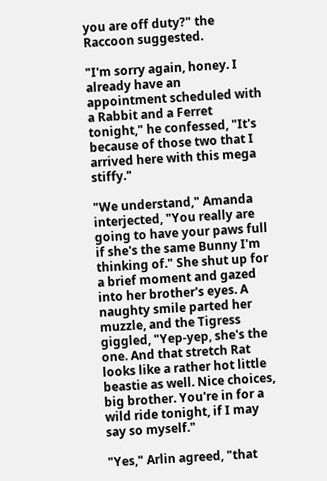you are off duty?" the Raccoon suggested.

"I'm sorry again, honey. I already have an appointment scheduled with a Rabbit and a Ferret tonight," he confessed, "It's because of those two that I arrived here with this mega stiffy."

"We understand," Amanda interjected, "You really are going to have your paws full if she's the same Bunny I'm thinking of." She shut up for a brief moment and gazed into her brother's eyes. A naughty smile parted her muzzle, and the Tigress giggled, "Yep-yep, she's the one. And that stretch Rat looks like a rather hot little beastie as well. Nice choices, big brother. You're in for a wild ride tonight, if I may say so myself."

"Yes," Arlin agreed, "that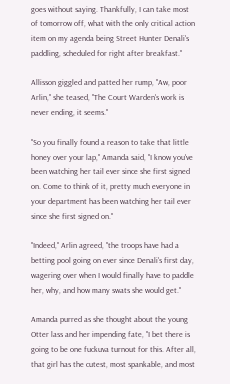goes without saying. Thankfully, I can take most of tomorrow off, what with the only critical action item on my agenda being Street Hunter Denali's paddling, scheduled for right after breakfast."

Allisson giggled and patted her rump, "Aw, poor Arlin," she teased, "The Court Warden's work is never ending, it seems."

"So you finally found a reason to take that little honey over your lap," Amanda said, "I know you've been watching her tail ever since she first signed on. Come to think of it, pretty much everyone in your department has been watching her tail ever since she first signed on."

"Indeed," Arlin agreed, "the troops have had a betting pool going on ever since Denali's first day, wagering over when I would finally have to paddle her, why, and how many swats she would get."

Amanda purred as she thought about the young Otter lass and her impending fate, "I bet there is going to be one fuckuva turnout for this. After all, that girl has the cutest, most spankable, and most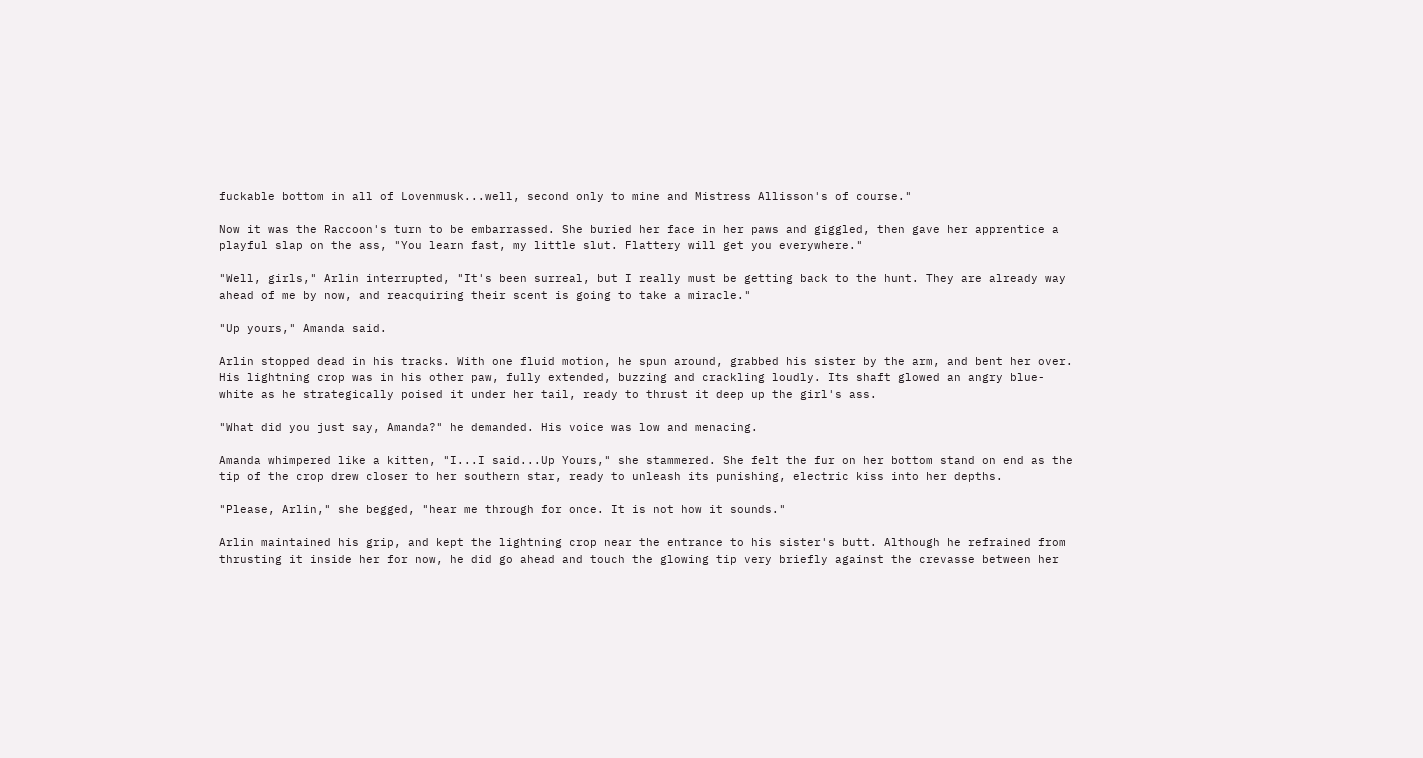fuckable bottom in all of Lovenmusk...well, second only to mine and Mistress Allisson's of course."

Now it was the Raccoon's turn to be embarrassed. She buried her face in her paws and giggled, then gave her apprentice a playful slap on the ass, "You learn fast, my little slut. Flattery will get you everywhere."

"Well, girls," Arlin interrupted, "It's been surreal, but I really must be getting back to the hunt. They are already way ahead of me by now, and reacquiring their scent is going to take a miracle."

"Up yours," Amanda said.

Arlin stopped dead in his tracks. With one fluid motion, he spun around, grabbed his sister by the arm, and bent her over. His lightning crop was in his other paw, fully extended, buzzing and crackling loudly. Its shaft glowed an angry blue-white as he strategically poised it under her tail, ready to thrust it deep up the girl's ass.

"What did you just say, Amanda?" he demanded. His voice was low and menacing.

Amanda whimpered like a kitten, "I...I said...Up Yours," she stammered. She felt the fur on her bottom stand on end as the tip of the crop drew closer to her southern star, ready to unleash its punishing, electric kiss into her depths.

"Please, Arlin," she begged, "hear me through for once. It is not how it sounds."

Arlin maintained his grip, and kept the lightning crop near the entrance to his sister's butt. Although he refrained from thrusting it inside her for now, he did go ahead and touch the glowing tip very briefly against the crevasse between her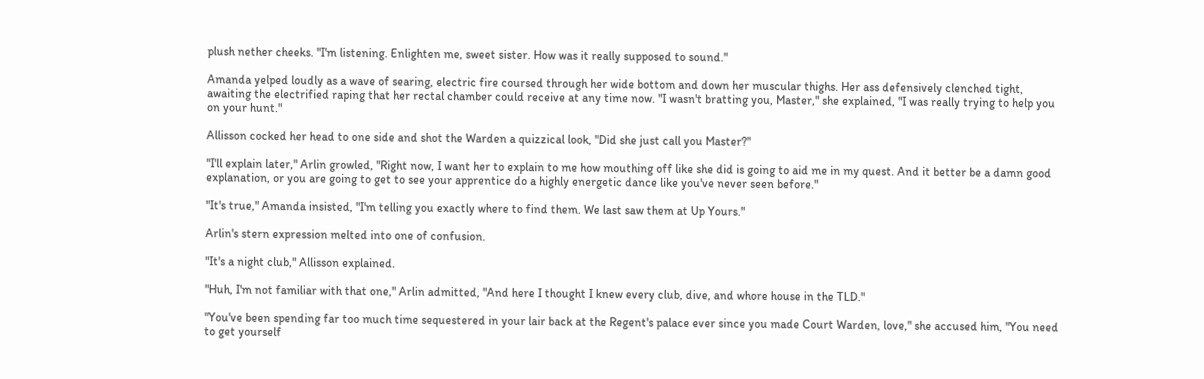plush nether cheeks. "I'm listening. Enlighten me, sweet sister. How was it really supposed to sound."

Amanda yelped loudly as a wave of searing, electric fire coursed through her wide bottom and down her muscular thighs. Her ass defensively clenched tight, awaiting the electrified raping that her rectal chamber could receive at any time now. "I wasn't bratting you, Master," she explained, "I was really trying to help you on your hunt."

Allisson cocked her head to one side and shot the Warden a quizzical look, "Did she just call you Master?"

"I'll explain later," Arlin growled, "Right now, I want her to explain to me how mouthing off like she did is going to aid me in my quest. And it better be a damn good explanation, or you are going to get to see your apprentice do a highly energetic dance like you've never seen before."

"It's true," Amanda insisted, "I'm telling you exactly where to find them. We last saw them at Up Yours."

Arlin's stern expression melted into one of confusion.

"It's a night club," Allisson explained.

"Huh, I'm not familiar with that one," Arlin admitted, "And here I thought I knew every club, dive, and whore house in the TLD."

"You've been spending far too much time sequestered in your lair back at the Regent's palace ever since you made Court Warden, love," she accused him, "You need to get yourself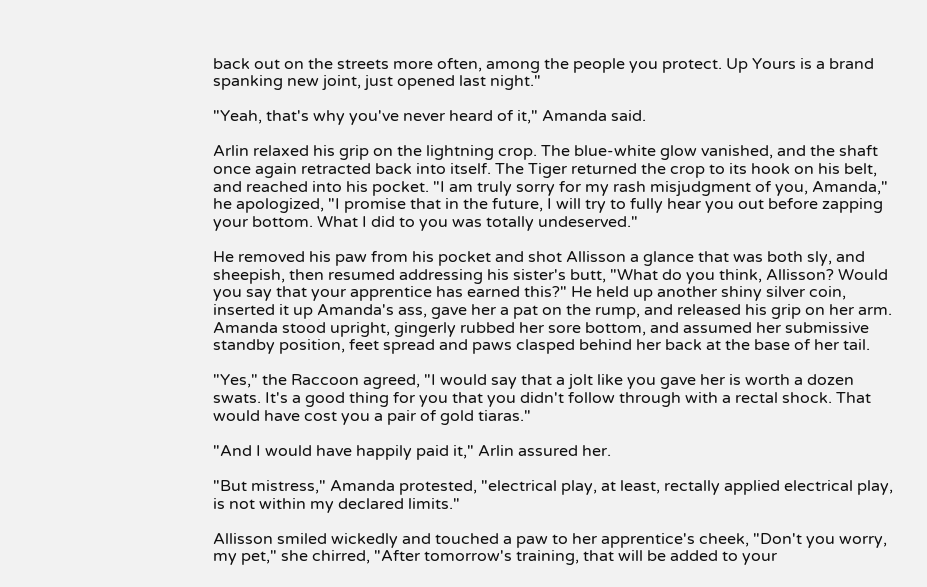back out on the streets more often, among the people you protect. Up Yours is a brand spanking new joint, just opened last night."

"Yeah, that's why you've never heard of it," Amanda said.

Arlin relaxed his grip on the lightning crop. The blue-white glow vanished, and the shaft once again retracted back into itself. The Tiger returned the crop to its hook on his belt, and reached into his pocket. "I am truly sorry for my rash misjudgment of you, Amanda," he apologized, "I promise that in the future, I will try to fully hear you out before zapping your bottom. What I did to you was totally undeserved."

He removed his paw from his pocket and shot Allisson a glance that was both sly, and sheepish, then resumed addressing his sister's butt, "What do you think, Allisson? Would you say that your apprentice has earned this?" He held up another shiny silver coin, inserted it up Amanda's ass, gave her a pat on the rump, and released his grip on her arm. Amanda stood upright, gingerly rubbed her sore bottom, and assumed her submissive standby position, feet spread and paws clasped behind her back at the base of her tail.

"Yes," the Raccoon agreed, "I would say that a jolt like you gave her is worth a dozen swats. It's a good thing for you that you didn't follow through with a rectal shock. That would have cost you a pair of gold tiaras."

"And I would have happily paid it," Arlin assured her.

"But mistress," Amanda protested, "electrical play, at least, rectally applied electrical play, is not within my declared limits."

Allisson smiled wickedly and touched a paw to her apprentice's cheek, "Don't you worry, my pet," she chirred, "After tomorrow's training, that will be added to your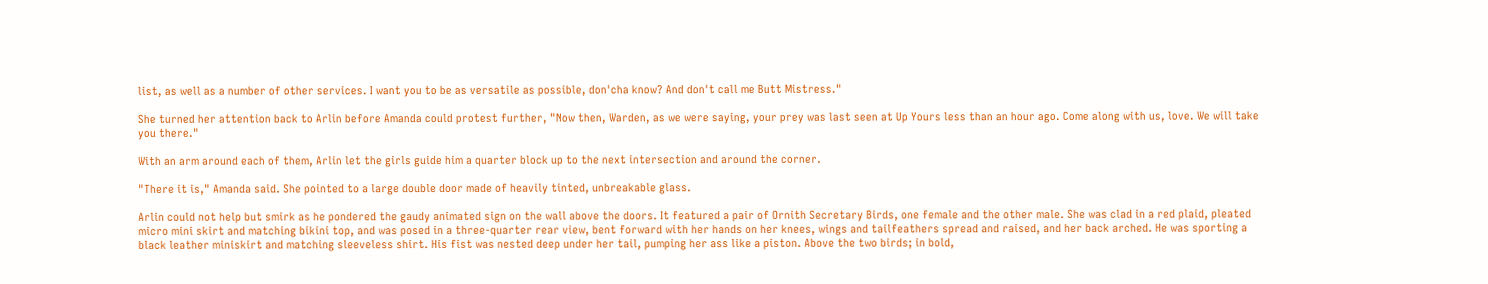list, as well as a number of other services. I want you to be as versatile as possible, don'cha know? And don't call me Butt Mistress."

She turned her attention back to Arlin before Amanda could protest further, "Now then, Warden, as we were saying, your prey was last seen at Up Yours less than an hour ago. Come along with us, love. We will take you there."

With an arm around each of them, Arlin let the girls guide him a quarter block up to the next intersection and around the corner.

"There it is," Amanda said. She pointed to a large double door made of heavily tinted, unbreakable glass.

Arlin could not help but smirk as he pondered the gaudy animated sign on the wall above the doors. It featured a pair of Ornith Secretary Birds, one female and the other male. She was clad in a red plaid, pleated micro mini skirt and matching bikini top, and was posed in a three-quarter rear view, bent forward with her hands on her knees, wings and tailfeathers spread and raised, and her back arched. He was sporting a black leather miniskirt and matching sleeveless shirt. His fist was nested deep under her tail, pumping her ass like a piston. Above the two birds; in bold,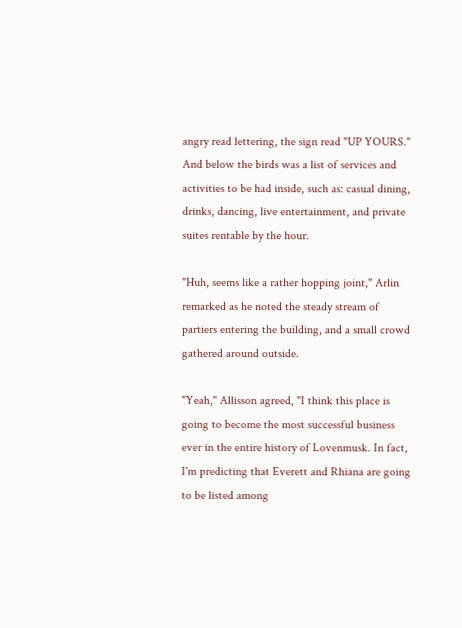angry read lettering, the sign read "UP YOURS." And below the birds was a list of services and activities to be had inside, such as: casual dining, drinks, dancing, live entertainment, and private suites rentable by the hour.

"Huh, seems like a rather hopping joint," Arlin remarked as he noted the steady stream of partiers entering the building, and a small crowd gathered around outside.

"Yeah," Allisson agreed, "I think this place is going to become the most successful business ever in the entire history of Lovenmusk. In fact, I'm predicting that Everett and Rhiana are going to be listed among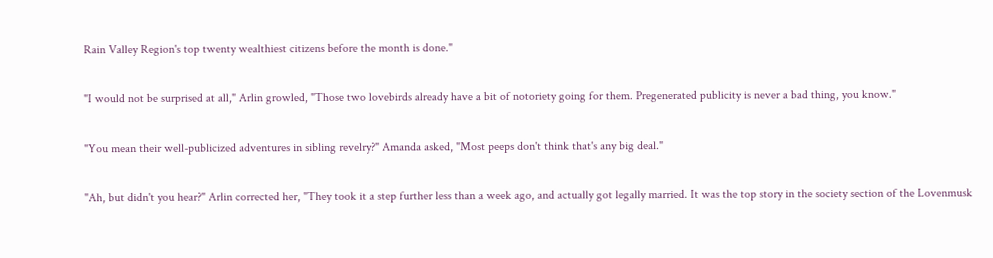Rain Valley Region's top twenty wealthiest citizens before the month is done."

"I would not be surprised at all," Arlin growled, "Those two lovebirds already have a bit of notoriety going for them. Pregenerated publicity is never a bad thing, you know."

"You mean their well-publicized adventures in sibling revelry?" Amanda asked, "Most peeps don't think that's any big deal."

"Ah, but didn't you hear?" Arlin corrected her, "They took it a step further less than a week ago, and actually got legally married. It was the top story in the society section of the Lovenmusk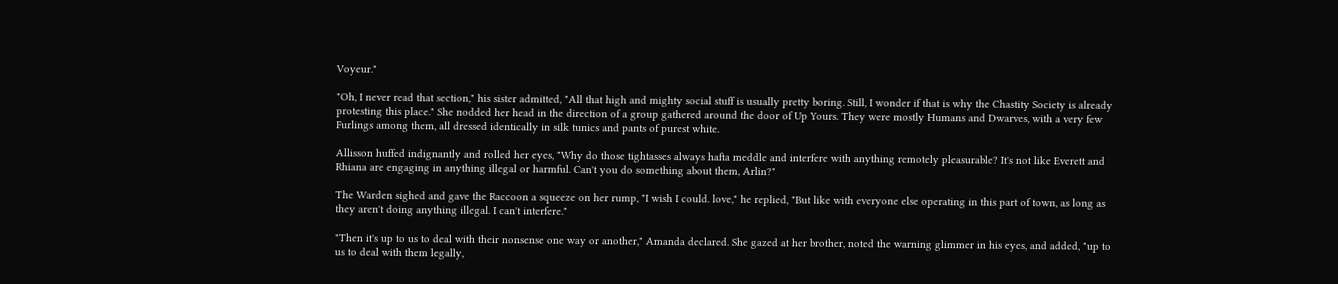Voyeur."

"Oh, I never read that section," his sister admitted, "All that high and mighty social stuff is usually pretty boring. Still, I wonder if that is why the Chastity Society is already protesting this place." She nodded her head in the direction of a group gathered around the door of Up Yours. They were mostly Humans and Dwarves, with a very few Furlings among them, all dressed identically in silk tunics and pants of purest white.

Allisson huffed indignantly and rolled her eyes, "Why do those tightasses always hafta meddle and interfere with anything remotely pleasurable? It's not like Everett and Rhiana are engaging in anything illegal or harmful. Can't you do something about them, Arlin?"

The Warden sighed and gave the Raccoon a squeeze on her rump, "I wish I could. love," he replied, "But like with everyone else operating in this part of town, as long as they aren't doing anything illegal. I can't interfere."

"Then it's up to us to deal with their nonsense one way or another," Amanda declared. She gazed at her brother, noted the warning glimmer in his eyes, and added, "up to us to deal with them legally,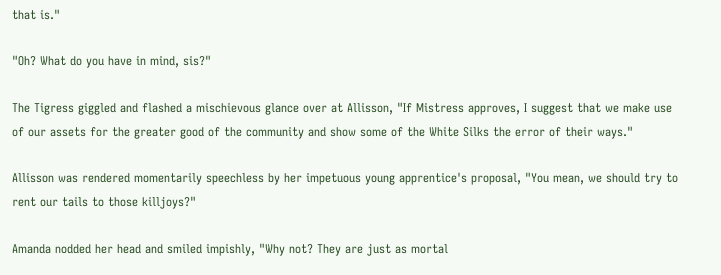that is."

"Oh? What do you have in mind, sis?"

The Tigress giggled and flashed a mischievous glance over at Allisson, "If Mistress approves, I suggest that we make use of our assets for the greater good of the community and show some of the White Silks the error of their ways."

Allisson was rendered momentarily speechless by her impetuous young apprentice's proposal, "You mean, we should try to rent our tails to those killjoys?"

Amanda nodded her head and smiled impishly, "Why not? They are just as mortal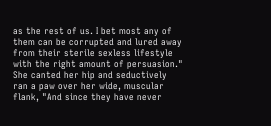as the rest of us. I bet most any of them can be corrupted and lured away from their sterile sexless lifestyle with the right amount of persuasion." She canted her hip and seductively ran a paw over her wide, muscular flank, "And since they have never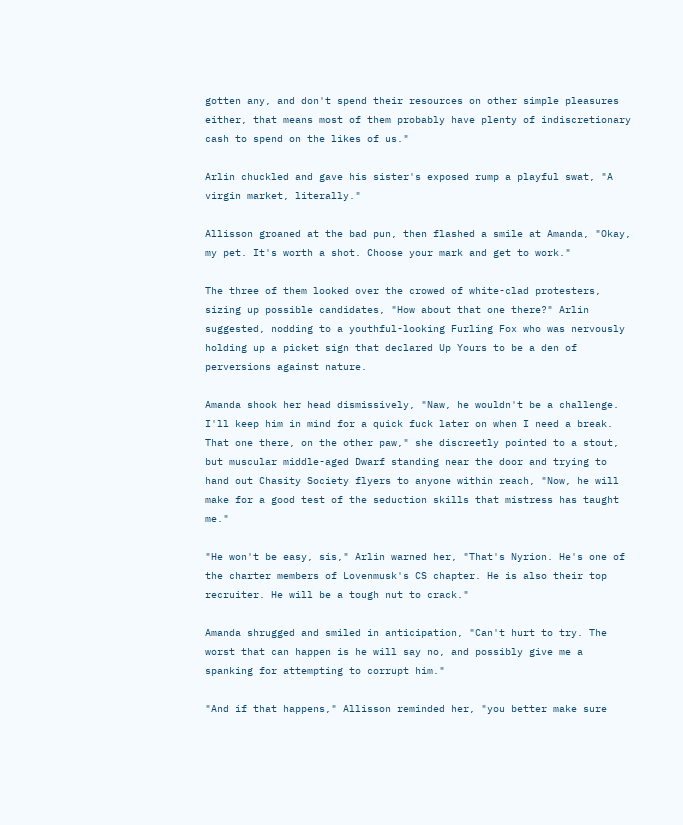gotten any, and don't spend their resources on other simple pleasures either, that means most of them probably have plenty of indiscretionary cash to spend on the likes of us."

Arlin chuckled and gave his sister's exposed rump a playful swat, "A virgin market, literally."

Allisson groaned at the bad pun, then flashed a smile at Amanda, "Okay, my pet. It's worth a shot. Choose your mark and get to work."

The three of them looked over the crowed of white-clad protesters, sizing up possible candidates, "How about that one there?" Arlin suggested, nodding to a youthful-looking Furling Fox who was nervously holding up a picket sign that declared Up Yours to be a den of perversions against nature.

Amanda shook her head dismissively, "Naw, he wouldn't be a challenge. I'll keep him in mind for a quick fuck later on when I need a break. That one there, on the other paw," she discreetly pointed to a stout, but muscular middle-aged Dwarf standing near the door and trying to hand out Chasity Society flyers to anyone within reach, "Now, he will make for a good test of the seduction skills that mistress has taught me."

"He won't be easy, sis," Arlin warned her, "That's Nyrion. He's one of the charter members of Lovenmusk's CS chapter. He is also their top recruiter. He will be a tough nut to crack."

Amanda shrugged and smiled in anticipation, "Can't hurt to try. The worst that can happen is he will say no, and possibly give me a spanking for attempting to corrupt him."

"And if that happens," Allisson reminded her, "you better make sure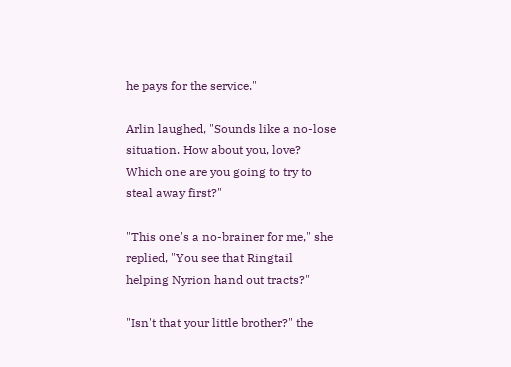he pays for the service."

Arlin laughed, "Sounds like a no-lose situation. How about you, love? Which one are you going to try to steal away first?"

"This one's a no-brainer for me," she replied, "You see that Ringtail helping Nyrion hand out tracts?"

"Isn't that your little brother?" the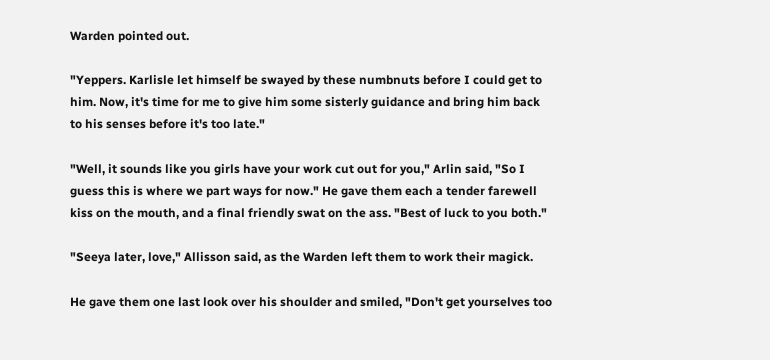Warden pointed out.

"Yeppers. Karlisle let himself be swayed by these numbnuts before I could get to him. Now, it's time for me to give him some sisterly guidance and bring him back to his senses before it's too late."

"Well, it sounds like you girls have your work cut out for you," Arlin said, "So I guess this is where we part ways for now." He gave them each a tender farewell kiss on the mouth, and a final friendly swat on the ass. "Best of luck to you both."

"Seeya later, love," Allisson said, as the Warden left them to work their magick.

He gave them one last look over his shoulder and smiled, "Don't get yourselves too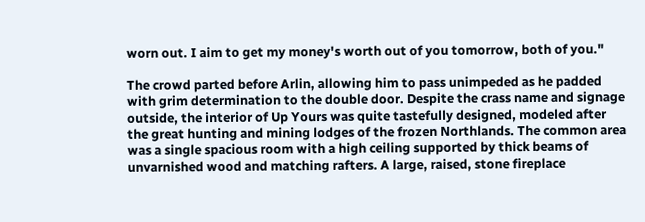worn out. I aim to get my money's worth out of you tomorrow, both of you."

The crowd parted before Arlin, allowing him to pass unimpeded as he padded with grim determination to the double door. Despite the crass name and signage outside, the interior of Up Yours was quite tastefully designed, modeled after the great hunting and mining lodges of the frozen Northlands. The common area was a single spacious room with a high ceiling supported by thick beams of unvarnished wood and matching rafters. A large, raised, stone fireplace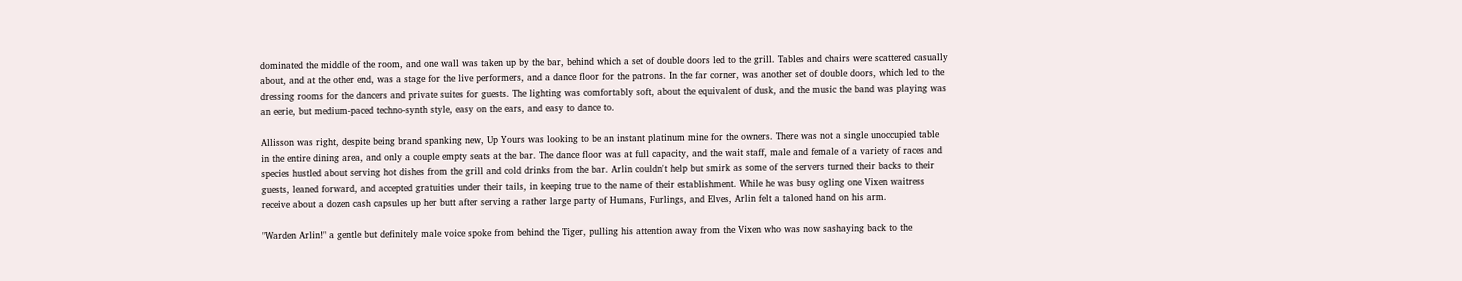dominated the middle of the room, and one wall was taken up by the bar, behind which a set of double doors led to the grill. Tables and chairs were scattered casually about, and at the other end, was a stage for the live performers, and a dance floor for the patrons. In the far corner, was another set of double doors, which led to the dressing rooms for the dancers and private suites for guests. The lighting was comfortably soft, about the equivalent of dusk, and the music the band was playing was an eerie, but medium-paced techno-synth style, easy on the ears, and easy to dance to.

Allisson was right, despite being brand spanking new, Up Yours was looking to be an instant platinum mine for the owners. There was not a single unoccupied table in the entire dining area, and only a couple empty seats at the bar. The dance floor was at full capacity, and the wait staff, male and female of a variety of races and species hustled about serving hot dishes from the grill and cold drinks from the bar. Arlin couldn't help but smirk as some of the servers turned their backs to their guests, leaned forward, and accepted gratuities under their tails, in keeping true to the name of their establishment. While he was busy ogling one Vixen waitress receive about a dozen cash capsules up her butt after serving a rather large party of Humans, Furlings, and Elves, Arlin felt a taloned hand on his arm.

"Warden Arlin!" a gentle but definitely male voice spoke from behind the Tiger, pulling his attention away from the Vixen who was now sashaying back to the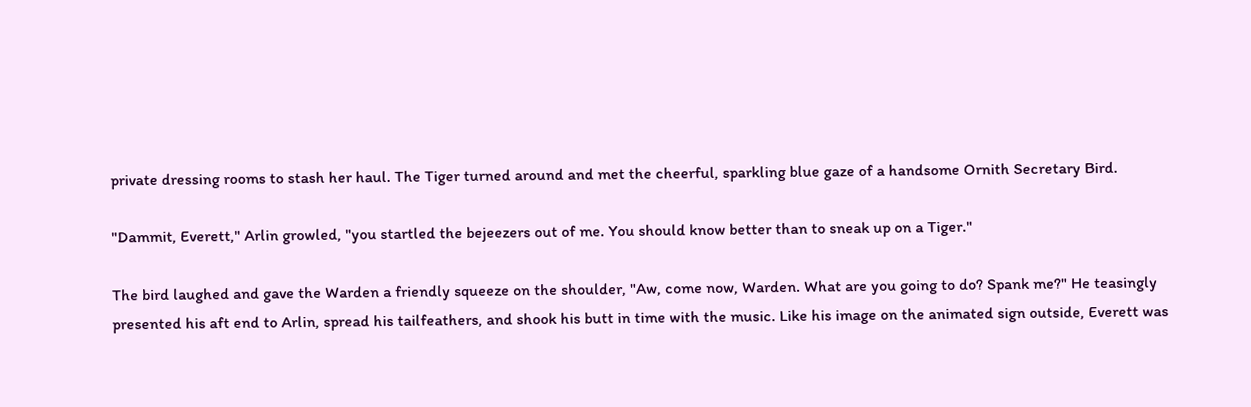private dressing rooms to stash her haul. The Tiger turned around and met the cheerful, sparkling blue gaze of a handsome Ornith Secretary Bird.

"Dammit, Everett," Arlin growled, "you startled the bejeezers out of me. You should know better than to sneak up on a Tiger."

The bird laughed and gave the Warden a friendly squeeze on the shoulder, "Aw, come now, Warden. What are you going to do? Spank me?" He teasingly presented his aft end to Arlin, spread his tailfeathers, and shook his butt in time with the music. Like his image on the animated sign outside, Everett was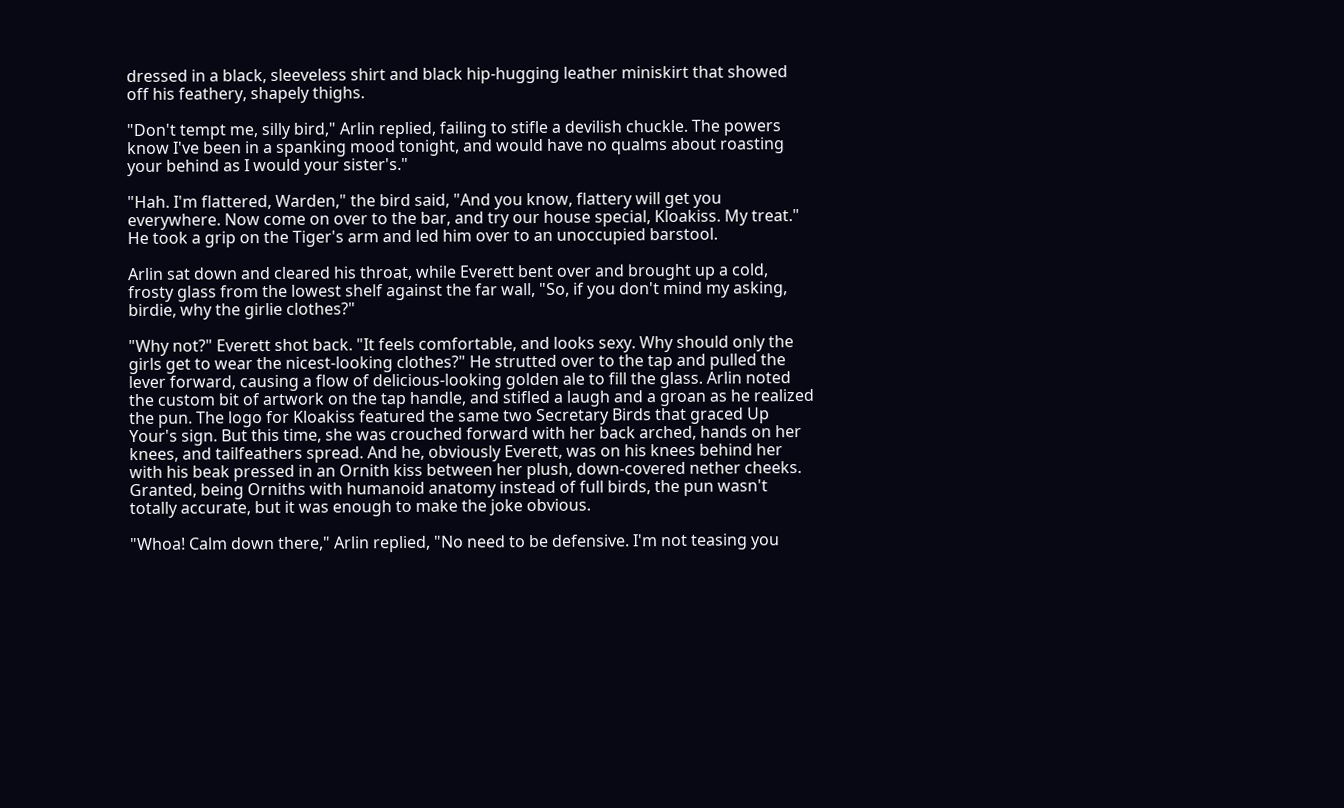dressed in a black, sleeveless shirt and black hip-hugging leather miniskirt that showed off his feathery, shapely thighs.

"Don't tempt me, silly bird," Arlin replied, failing to stifle a devilish chuckle. The powers know I've been in a spanking mood tonight, and would have no qualms about roasting your behind as I would your sister's."

"Hah. I'm flattered, Warden," the bird said, "And you know, flattery will get you everywhere. Now come on over to the bar, and try our house special, Kloakiss. My treat." He took a grip on the Tiger's arm and led him over to an unoccupied barstool.

Arlin sat down and cleared his throat, while Everett bent over and brought up a cold, frosty glass from the lowest shelf against the far wall, "So, if you don't mind my asking, birdie, why the girlie clothes?"

"Why not?" Everett shot back. "It feels comfortable, and looks sexy. Why should only the girls get to wear the nicest-looking clothes?" He strutted over to the tap and pulled the lever forward, causing a flow of delicious-looking golden ale to fill the glass. Arlin noted the custom bit of artwork on the tap handle, and stifled a laugh and a groan as he realized the pun. The logo for Kloakiss featured the same two Secretary Birds that graced Up Your's sign. But this time, she was crouched forward with her back arched, hands on her knees, and tailfeathers spread. And he, obviously Everett, was on his knees behind her with his beak pressed in an Ornith kiss between her plush, down-covered nether cheeks. Granted, being Orniths with humanoid anatomy instead of full birds, the pun wasn't totally accurate, but it was enough to make the joke obvious.

"Whoa! Calm down there," Arlin replied, "No need to be defensive. I'm not teasing you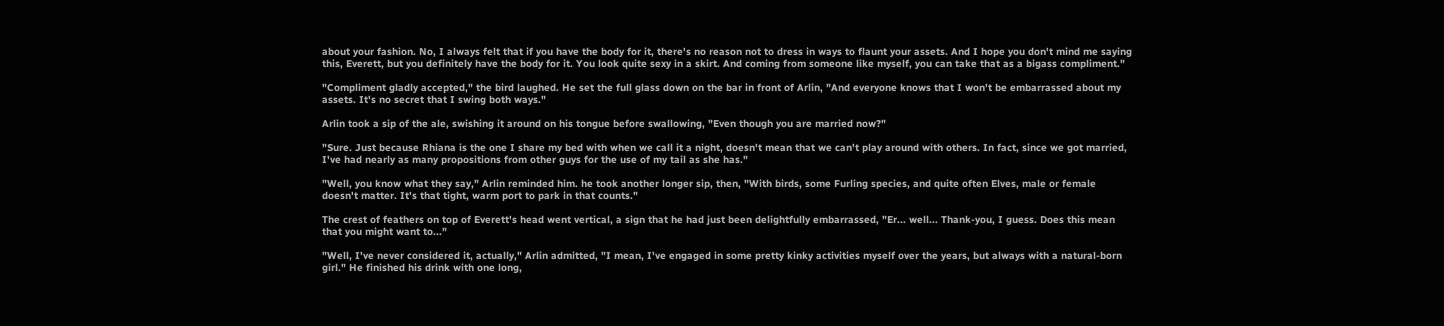about your fashion. No, I always felt that if you have the body for it, there's no reason not to dress in ways to flaunt your assets. And I hope you don't mind me saying this, Everett, but you definitely have the body for it. You look quite sexy in a skirt. And coming from someone like myself, you can take that as a bigass compliment."

"Compliment gladly accepted," the bird laughed. He set the full glass down on the bar in front of Arlin, "And everyone knows that I won't be embarrassed about my assets. It's no secret that I swing both ways."

Arlin took a sip of the ale, swishing it around on his tongue before swallowing, "Even though you are married now?"

"Sure. Just because Rhiana is the one I share my bed with when we call it a night, doesn't mean that we can't play around with others. In fact, since we got married, I've had nearly as many propositions from other guys for the use of my tail as she has."

"Well, you know what they say," Arlin reminded him. he took another longer sip, then, "With birds, some Furling species, and quite often Elves, male or female doesn't matter. It's that tight, warm port to park in that counts."

The crest of feathers on top of Everett's head went vertical, a sign that he had just been delightfully embarrassed, "Er... well... Thank-you, I guess. Does this mean that you might want to..."

"Well, I've never considered it, actually," Arlin admitted, "I mean, I've engaged in some pretty kinky activities myself over the years, but always with a natural-born girl." He finished his drink with one long,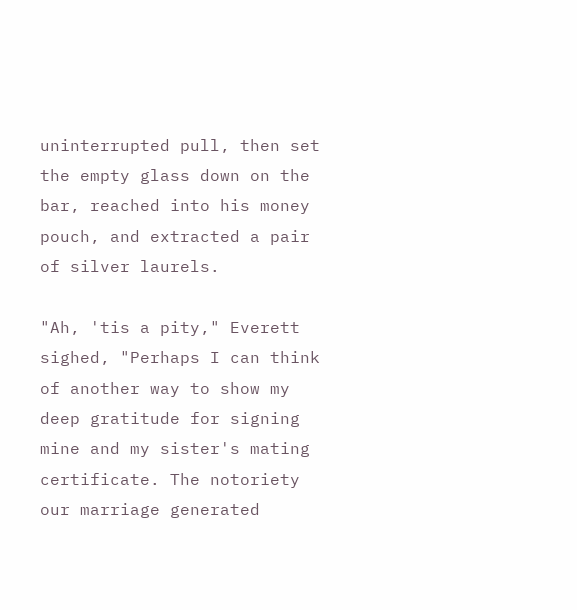uninterrupted pull, then set the empty glass down on the bar, reached into his money pouch, and extracted a pair of silver laurels.

"Ah, 'tis a pity," Everett sighed, "Perhaps I can think of another way to show my deep gratitude for signing mine and my sister's mating certificate. The notoriety our marriage generated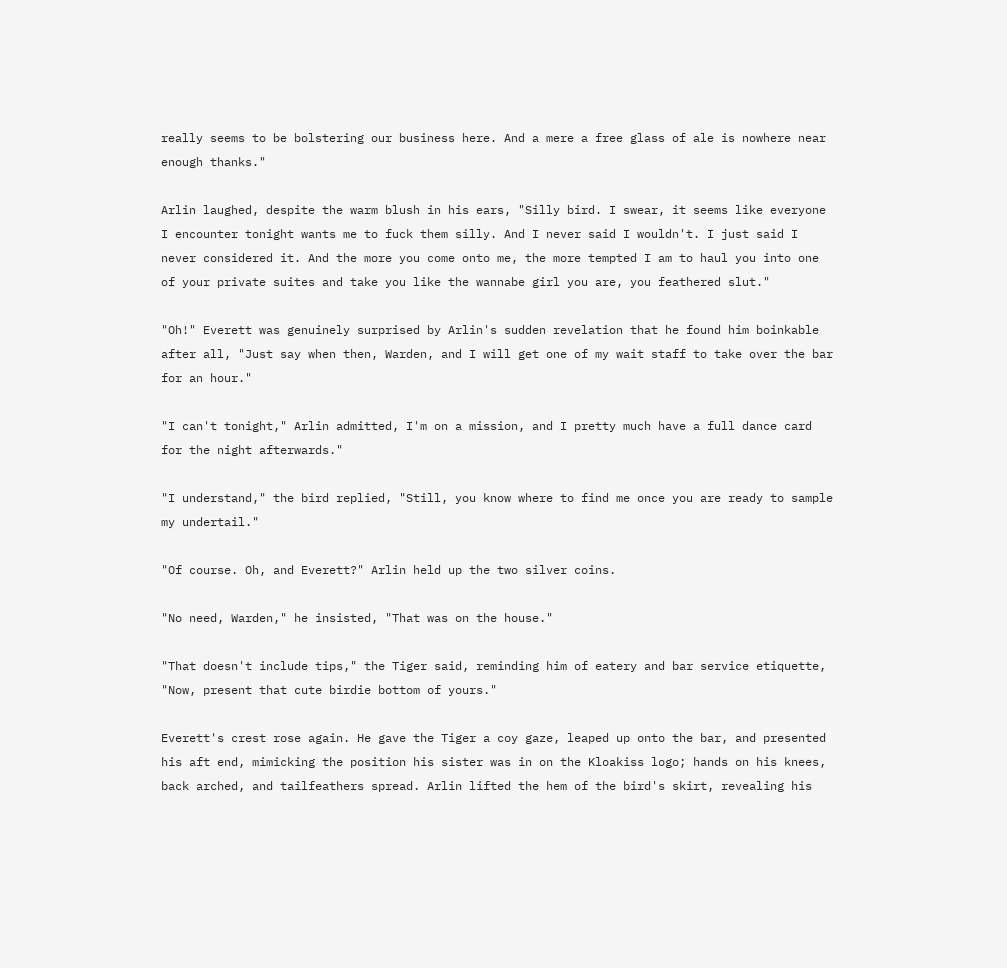really seems to be bolstering our business here. And a mere a free glass of ale is nowhere near enough thanks."

Arlin laughed, despite the warm blush in his ears, "Silly bird. I swear, it seems like everyone I encounter tonight wants me to fuck them silly. And I never said I wouldn't. I just said I never considered it. And the more you come onto me, the more tempted I am to haul you into one of your private suites and take you like the wannabe girl you are, you feathered slut."

"Oh!" Everett was genuinely surprised by Arlin's sudden revelation that he found him boinkable after all, "Just say when then, Warden, and I will get one of my wait staff to take over the bar for an hour."

"I can't tonight," Arlin admitted, I'm on a mission, and I pretty much have a full dance card for the night afterwards."

"I understand," the bird replied, "Still, you know where to find me once you are ready to sample my undertail."

"Of course. Oh, and Everett?" Arlin held up the two silver coins.

"No need, Warden," he insisted, "That was on the house."

"That doesn't include tips," the Tiger said, reminding him of eatery and bar service etiquette, "Now, present that cute birdie bottom of yours."

Everett's crest rose again. He gave the Tiger a coy gaze, leaped up onto the bar, and presented his aft end, mimicking the position his sister was in on the Kloakiss logo; hands on his knees, back arched, and tailfeathers spread. Arlin lifted the hem of the bird's skirt, revealing his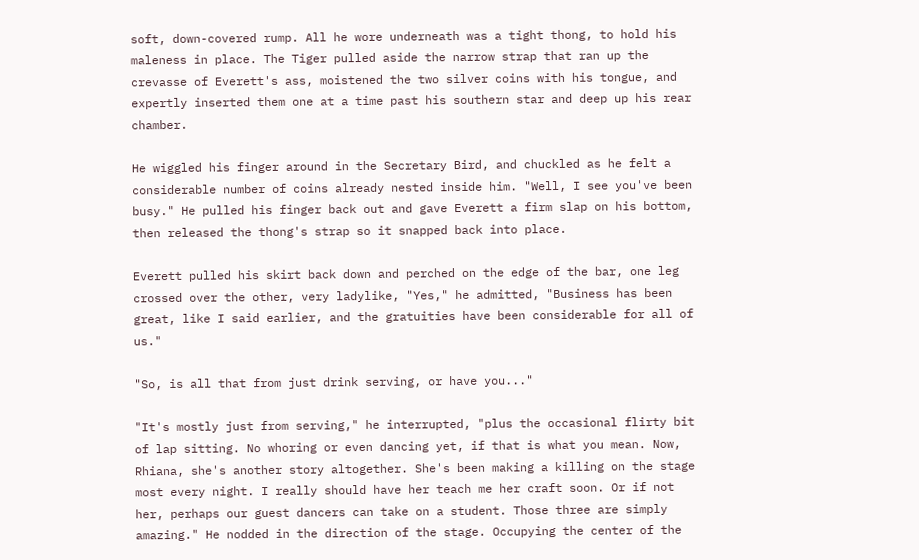soft, down-covered rump. All he wore underneath was a tight thong, to hold his maleness in place. The Tiger pulled aside the narrow strap that ran up the crevasse of Everett's ass, moistened the two silver coins with his tongue, and expertly inserted them one at a time past his southern star and deep up his rear chamber.

He wiggled his finger around in the Secretary Bird, and chuckled as he felt a considerable number of coins already nested inside him. "Well, I see you've been busy." He pulled his finger back out and gave Everett a firm slap on his bottom, then released the thong's strap so it snapped back into place.

Everett pulled his skirt back down and perched on the edge of the bar, one leg crossed over the other, very ladylike, "Yes," he admitted, "Business has been great, like I said earlier, and the gratuities have been considerable for all of us."

"So, is all that from just drink serving, or have you..."

"It's mostly just from serving," he interrupted, "plus the occasional flirty bit of lap sitting. No whoring or even dancing yet, if that is what you mean. Now, Rhiana, she's another story altogether. She's been making a killing on the stage most every night. I really should have her teach me her craft soon. Or if not her, perhaps our guest dancers can take on a student. Those three are simply amazing." He nodded in the direction of the stage. Occupying the center of the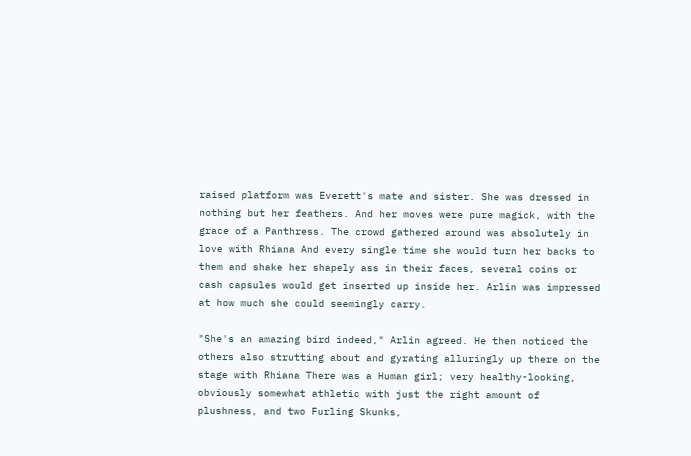raised platform was Everett's mate and sister. She was dressed in nothing but her feathers. And her moves were pure magick, with the grace of a Panthress. The crowd gathered around was absolutely in love with Rhiana And every single time she would turn her backs to them and shake her shapely ass in their faces, several coins or cash capsules would get inserted up inside her. Arlin was impressed at how much she could seemingly carry.

"She's an amazing bird indeed," Arlin agreed. He then noticed the others also strutting about and gyrating alluringly up there on the stage with Rhiana There was a Human girl; very healthy-looking, obviously somewhat athletic with just the right amount of plushness, and two Furling Skunks,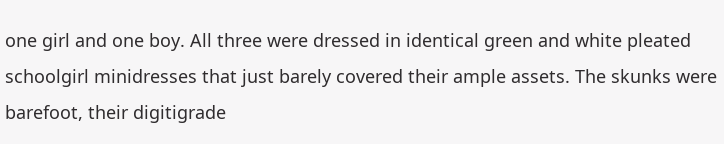one girl and one boy. All three were dressed in identical green and white pleated schoolgirl minidresses that just barely covered their ample assets. The skunks were barefoot, their digitigrade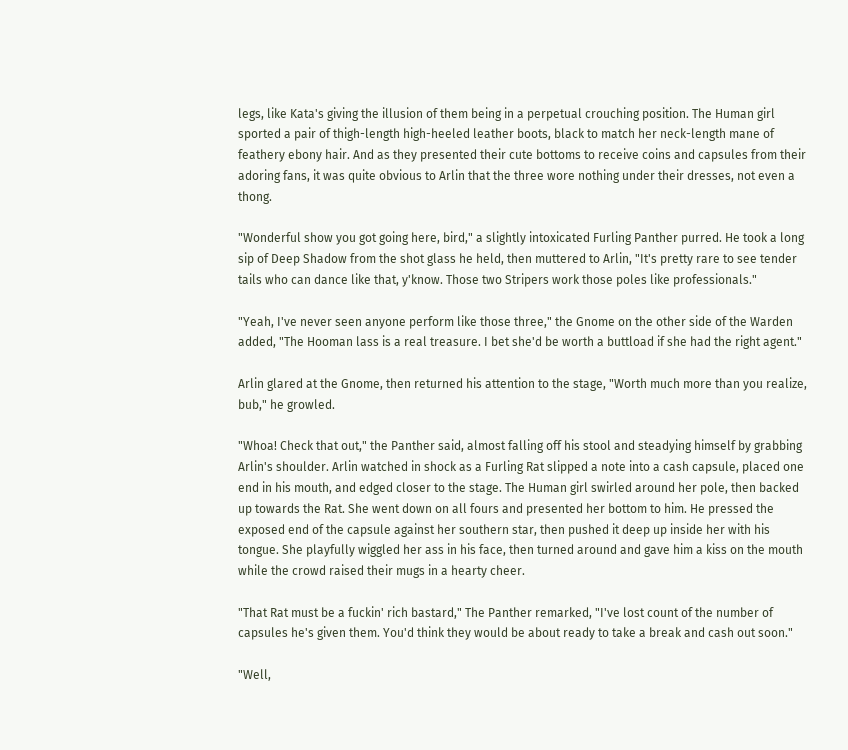legs, like Kata's giving the illusion of them being in a perpetual crouching position. The Human girl sported a pair of thigh-length high-heeled leather boots, black to match her neck-length mane of feathery ebony hair. And as they presented their cute bottoms to receive coins and capsules from their adoring fans, it was quite obvious to Arlin that the three wore nothing under their dresses, not even a thong.

"Wonderful show you got going here, bird," a slightly intoxicated Furling Panther purred. He took a long sip of Deep Shadow from the shot glass he held, then muttered to Arlin, "It's pretty rare to see tender tails who can dance like that, y'know. Those two Stripers work those poles like professionals."

"Yeah, I've never seen anyone perform like those three," the Gnome on the other side of the Warden added, "The Hooman lass is a real treasure. I bet she'd be worth a buttload if she had the right agent."

Arlin glared at the Gnome, then returned his attention to the stage, "Worth much more than you realize, bub," he growled.

"Whoa! Check that out," the Panther said, almost falling off his stool and steadying himself by grabbing Arlin's shoulder. Arlin watched in shock as a Furling Rat slipped a note into a cash capsule, placed one end in his mouth, and edged closer to the stage. The Human girl swirled around her pole, then backed up towards the Rat. She went down on all fours and presented her bottom to him. He pressed the exposed end of the capsule against her southern star, then pushed it deep up inside her with his tongue. She playfully wiggled her ass in his face, then turned around and gave him a kiss on the mouth while the crowd raised their mugs in a hearty cheer.

"That Rat must be a fuckin' rich bastard," The Panther remarked, "I've lost count of the number of capsules he's given them. You'd think they would be about ready to take a break and cash out soon."

"Well,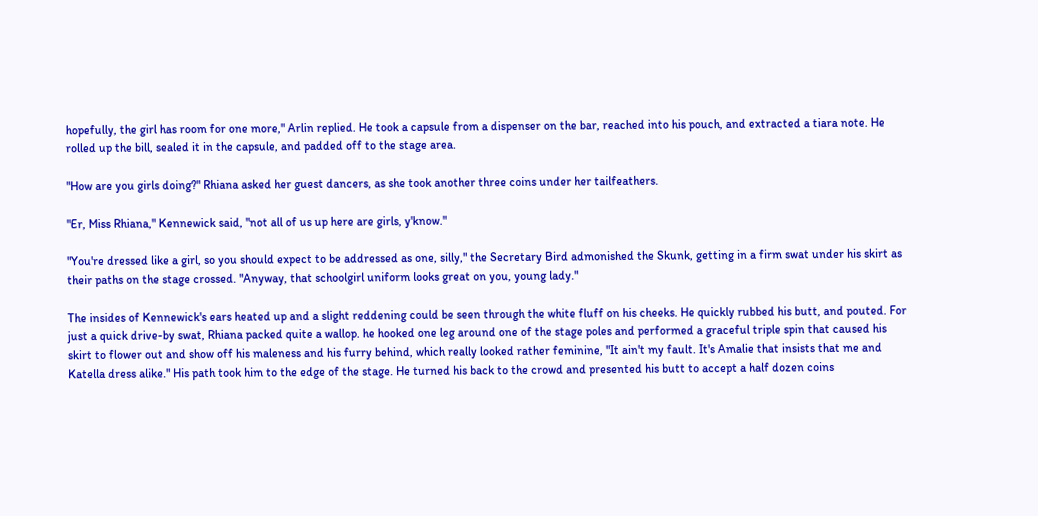hopefully, the girl has room for one more," Arlin replied. He took a capsule from a dispenser on the bar, reached into his pouch, and extracted a tiara note. He rolled up the bill, sealed it in the capsule, and padded off to the stage area.

"How are you girls doing?" Rhiana asked her guest dancers, as she took another three coins under her tailfeathers.

"Er, Miss Rhiana," Kennewick said, "not all of us up here are girls, y'know."

"You're dressed like a girl, so you should expect to be addressed as one, silly," the Secretary Bird admonished the Skunk, getting in a firm swat under his skirt as their paths on the stage crossed. "Anyway, that schoolgirl uniform looks great on you, young lady."

The insides of Kennewick's ears heated up and a slight reddening could be seen through the white fluff on his cheeks. He quickly rubbed his butt, and pouted. For just a quick drive-by swat, Rhiana packed quite a wallop. he hooked one leg around one of the stage poles and performed a graceful triple spin that caused his skirt to flower out and show off his maleness and his furry behind, which really looked rather feminine, "It ain't my fault. It's Amalie that insists that me and Katella dress alike." His path took him to the edge of the stage. He turned his back to the crowd and presented his butt to accept a half dozen coins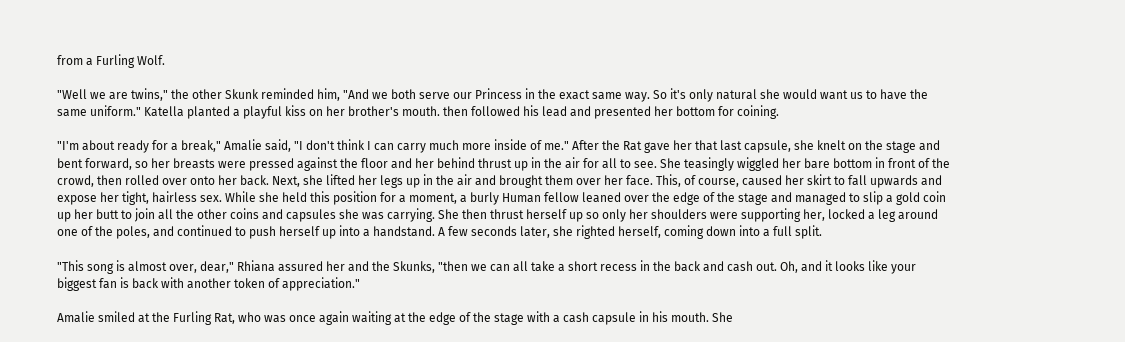from a Furling Wolf.

"Well we are twins," the other Skunk reminded him, "And we both serve our Princess in the exact same way. So it's only natural she would want us to have the same uniform." Katella planted a playful kiss on her brother's mouth. then followed his lead and presented her bottom for coining.

"I'm about ready for a break," Amalie said, "I don't think I can carry much more inside of me." After the Rat gave her that last capsule, she knelt on the stage and bent forward, so her breasts were pressed against the floor and her behind thrust up in the air for all to see. She teasingly wiggled her bare bottom in front of the crowd, then rolled over onto her back. Next, she lifted her legs up in the air and brought them over her face. This, of course, caused her skirt to fall upwards and expose her tight, hairless sex. While she held this position for a moment, a burly Human fellow leaned over the edge of the stage and managed to slip a gold coin up her butt to join all the other coins and capsules she was carrying. She then thrust herself up so only her shoulders were supporting her, locked a leg around one of the poles, and continued to push herself up into a handstand. A few seconds later, she righted herself, coming down into a full split.

"This song is almost over, dear," Rhiana assured her and the Skunks, "then we can all take a short recess in the back and cash out. Oh, and it looks like your biggest fan is back with another token of appreciation."

Amalie smiled at the Furling Rat, who was once again waiting at the edge of the stage with a cash capsule in his mouth. She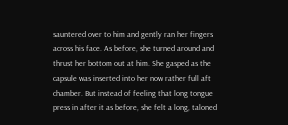sauntered over to him and gently ran her fingers across his face. As before, she turned around and thrust her bottom out at him. She gasped as the capsule was inserted into her now rather full aft chamber. But instead of feeling that long tongue press in after it as before, she felt a long, taloned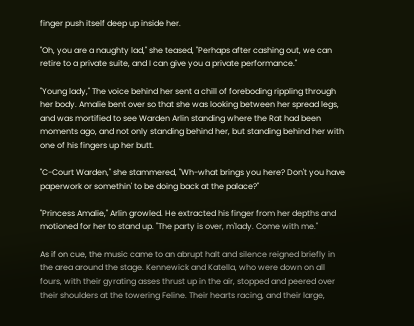finger push itself deep up inside her.

"Oh, you are a naughty lad," she teased, "Perhaps after cashing out, we can retire to a private suite, and I can give you a private performance."

"Young lady," The voice behind her sent a chill of foreboding rippling through her body. Amalie bent over so that she was looking between her spread legs, and was mortified to see Warden Arlin standing where the Rat had been moments ago, and not only standing behind her, but standing behind her with one of his fingers up her butt.

"C-Court Warden," she stammered, "Wh-what brings you here? Don't you have paperwork or somethin' to be doing back at the palace?"

"Princess Amalie," Arlin growled. He extracted his finger from her depths and motioned for her to stand up. "The party is over, m'lady. Come with me."

As if on cue, the music came to an abrupt halt and silence reigned briefly in the area around the stage. Kennewick and Katella, who were down on all fours, with their gyrating asses thrust up in the air, stopped and peered over their shoulders at the towering Feline. Their hearts racing, and their large,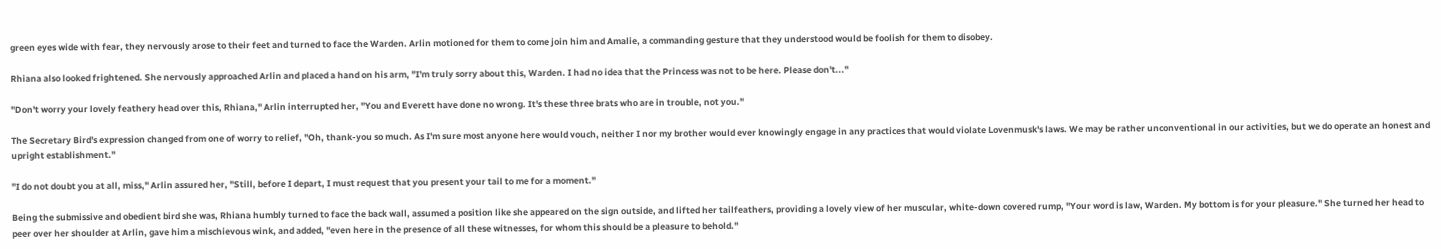green eyes wide with fear, they nervously arose to their feet and turned to face the Warden. Arlin motioned for them to come join him and Amalie, a commanding gesture that they understood would be foolish for them to disobey.

Rhiana also looked frightened. She nervously approached Arlin and placed a hand on his arm, "I'm truly sorry about this, Warden. I had no idea that the Princess was not to be here. Please don't..."

"Don't worry your lovely feathery head over this, Rhiana," Arlin interrupted her, "You and Everett have done no wrong. It's these three brats who are in trouble, not you."

The Secretary Bird's expression changed from one of worry to relief, "Oh, thank-you so much. As I'm sure most anyone here would vouch, neither I nor my brother would ever knowingly engage in any practices that would violate Lovenmusk's laws. We may be rather unconventional in our activities, but we do operate an honest and upright establishment."

"I do not doubt you at all, miss," Arlin assured her, "Still, before I depart, I must request that you present your tail to me for a moment."

Being the submissive and obedient bird she was, Rhiana humbly turned to face the back wall, assumed a position like she appeared on the sign outside, and lifted her tailfeathers, providing a lovely view of her muscular, white-down covered rump, "Your word is law, Warden. My bottom is for your pleasure." She turned her head to peer over her shoulder at Arlin, gave him a mischievous wink, and added, "even here in the presence of all these witnesses, for whom this should be a pleasure to behold."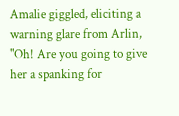Amalie giggled, eliciting a warning glare from Arlin, "Oh! Are you going to give her a spanking for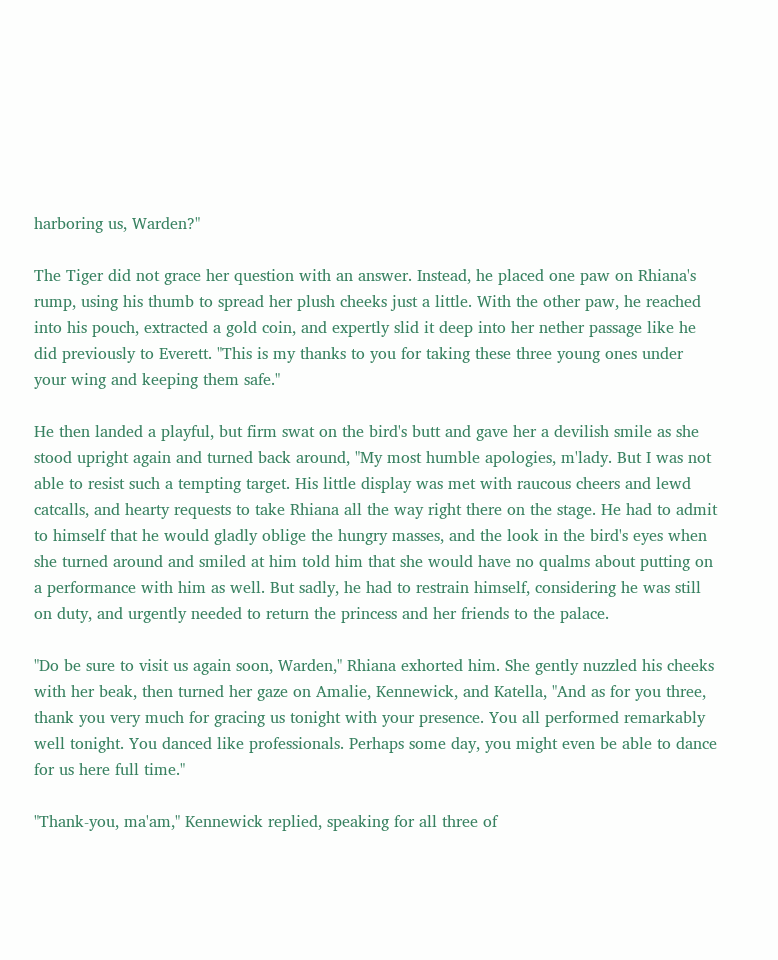harboring us, Warden?"

The Tiger did not grace her question with an answer. Instead, he placed one paw on Rhiana's rump, using his thumb to spread her plush cheeks just a little. With the other paw, he reached into his pouch, extracted a gold coin, and expertly slid it deep into her nether passage like he did previously to Everett. "This is my thanks to you for taking these three young ones under your wing and keeping them safe."

He then landed a playful, but firm swat on the bird's butt and gave her a devilish smile as she stood upright again and turned back around, "My most humble apologies, m'lady. But I was not able to resist such a tempting target. His little display was met with raucous cheers and lewd catcalls, and hearty requests to take Rhiana all the way right there on the stage. He had to admit to himself that he would gladly oblige the hungry masses, and the look in the bird's eyes when she turned around and smiled at him told him that she would have no qualms about putting on a performance with him as well. But sadly, he had to restrain himself, considering he was still on duty, and urgently needed to return the princess and her friends to the palace.

"Do be sure to visit us again soon, Warden," Rhiana exhorted him. She gently nuzzled his cheeks with her beak, then turned her gaze on Amalie, Kennewick, and Katella, "And as for you three, thank you very much for gracing us tonight with your presence. You all performed remarkably well tonight. You danced like professionals. Perhaps some day, you might even be able to dance for us here full time."

"Thank-you, ma'am," Kennewick replied, speaking for all three of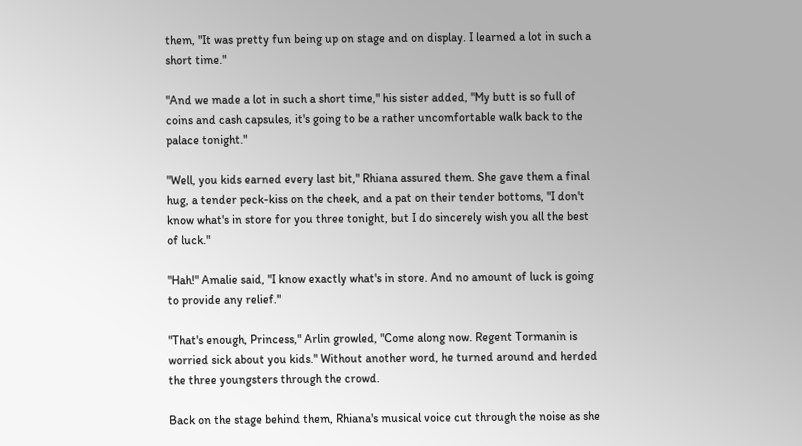them, "It was pretty fun being up on stage and on display. I learned a lot in such a short time."

"And we made a lot in such a short time," his sister added, "My butt is so full of coins and cash capsules, it's going to be a rather uncomfortable walk back to the palace tonight."

"Well, you kids earned every last bit," Rhiana assured them. She gave them a final hug, a tender peck-kiss on the cheek, and a pat on their tender bottoms, "I don't know what's in store for you three tonight, but I do sincerely wish you all the best of luck."

"Hah!" Amalie said, "I know exactly what's in store. And no amount of luck is going to provide any relief."

"That's enough, Princess," Arlin growled, "Come along now. Regent Tormanin is worried sick about you kids." Without another word, he turned around and herded the three youngsters through the crowd.

Back on the stage behind them, Rhiana's musical voice cut through the noise as she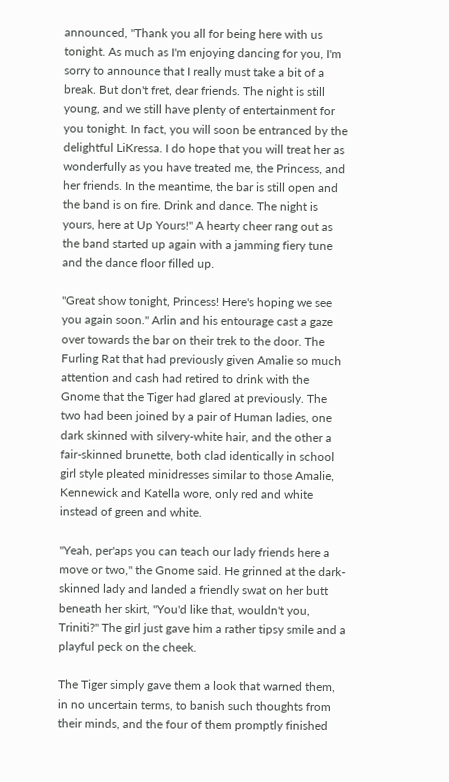announced, "Thank you all for being here with us tonight. As much as I'm enjoying dancing for you, I'm sorry to announce that I really must take a bit of a break. But don't fret, dear friends. The night is still young, and we still have plenty of entertainment for you tonight. In fact, you will soon be entranced by the delightful LiKressa. I do hope that you will treat her as wonderfully as you have treated me, the Princess, and her friends. In the meantime, the bar is still open and the band is on fire. Drink and dance. The night is yours, here at Up Yours!" A hearty cheer rang out as the band started up again with a jamming fiery tune and the dance floor filled up.

"Great show tonight, Princess! Here's hoping we see you again soon." Arlin and his entourage cast a gaze over towards the bar on their trek to the door. The Furling Rat that had previously given Amalie so much attention and cash had retired to drink with the Gnome that the Tiger had glared at previously. The two had been joined by a pair of Human ladies, one dark skinned with silvery-white hair, and the other a fair-skinned brunette, both clad identically in school girl style pleated minidresses similar to those Amalie, Kennewick and Katella wore, only red and white instead of green and white.

"Yeah, per'aps you can teach our lady friends here a move or two," the Gnome said. He grinned at the dark-skinned lady and landed a friendly swat on her butt beneath her skirt, "You'd like that, wouldn't you, Triniti?" The girl just gave him a rather tipsy smile and a playful peck on the cheek.

The Tiger simply gave them a look that warned them, in no uncertain terms, to banish such thoughts from their minds, and the four of them promptly finished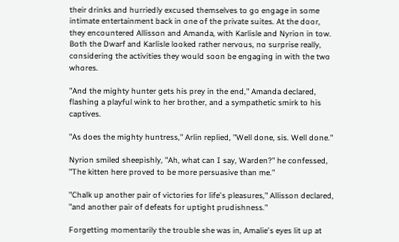their drinks and hurriedly excused themselves to go engage in some intimate entertainment back in one of the private suites. At the door, they encountered Allisson and Amanda, with Karlisle and Nyrion in tow. Both the Dwarf and Karlisle looked rather nervous, no surprise really, considering the activities they would soon be engaging in with the two whores.

"And the mighty hunter gets his prey in the end," Amanda declared, flashing a playful wink to her brother, and a sympathetic smirk to his captives.

"As does the mighty huntress," Arlin replied, "Well done, sis. Well done."

Nyrion smiled sheepishly, "Ah, what can I say, Warden?" he confessed, "The kitten here proved to be more persuasive than me."

"Chalk up another pair of victories for life's pleasures," Allisson declared, "and another pair of defeats for uptight prudishness."

Forgetting momentarily the trouble she was in, Amalie's eyes lit up at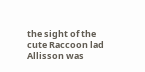the sight of the cute Raccoon lad Allisson was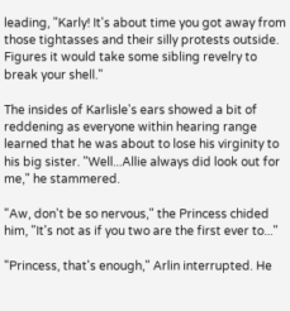leading, "Karly! It's about time you got away from those tightasses and their silly protests outside. Figures it would take some sibling revelry to break your shell."

The insides of Karlisle's ears showed a bit of reddening as everyone within hearing range learned that he was about to lose his virginity to his big sister. "Well...Allie always did look out for me," he stammered.

"Aw, don't be so nervous," the Princess chided him, "It's not as if you two are the first ever to..."

"Princess, that's enough," Arlin interrupted. He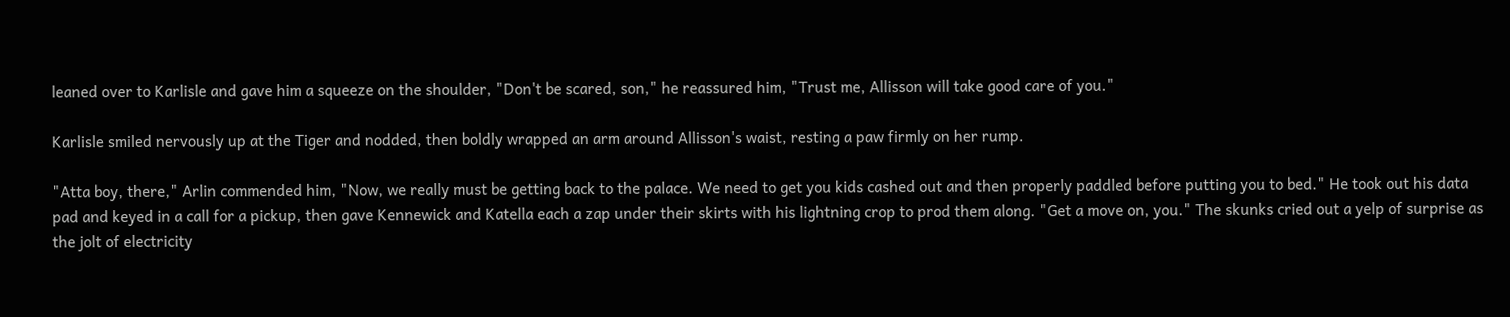leaned over to Karlisle and gave him a squeeze on the shoulder, "Don't be scared, son," he reassured him, "Trust me, Allisson will take good care of you."

Karlisle smiled nervously up at the Tiger and nodded, then boldly wrapped an arm around Allisson's waist, resting a paw firmly on her rump.

"Atta boy, there," Arlin commended him, "Now, we really must be getting back to the palace. We need to get you kids cashed out and then properly paddled before putting you to bed." He took out his data pad and keyed in a call for a pickup, then gave Kennewick and Katella each a zap under their skirts with his lightning crop to prod them along. "Get a move on, you." The skunks cried out a yelp of surprise as the jolt of electricity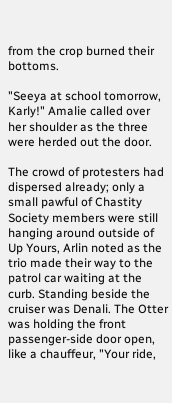from the crop burned their bottoms.

"Seeya at school tomorrow, Karly!" Amalie called over her shoulder as the three were herded out the door.

The crowd of protesters had dispersed already; only a small pawful of Chastity Society members were still hanging around outside of Up Yours, Arlin noted as the trio made their way to the patrol car waiting at the curb. Standing beside the cruiser was Denali. The Otter was holding the front passenger-side door open, like a chauffeur, "Your ride,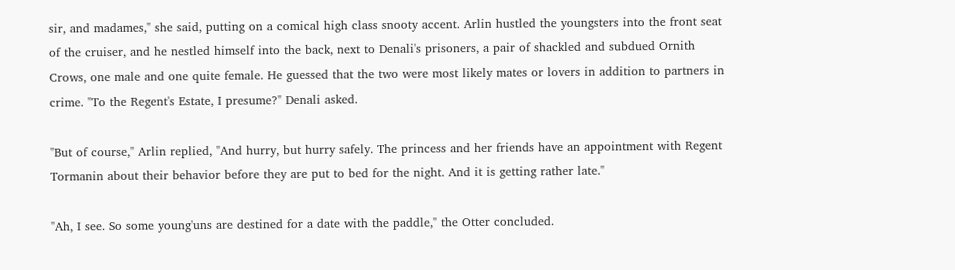sir, and madames," she said, putting on a comical high class snooty accent. Arlin hustled the youngsters into the front seat of the cruiser, and he nestled himself into the back, next to Denali's prisoners, a pair of shackled and subdued Ornith Crows, one male and one quite female. He guessed that the two were most likely mates or lovers in addition to partners in crime. "To the Regent's Estate, I presume?" Denali asked.

"But of course," Arlin replied, "And hurry, but hurry safely. The princess and her friends have an appointment with Regent Tormanin about their behavior before they are put to bed for the night. And it is getting rather late."

"Ah, I see. So some young'uns are destined for a date with the paddle," the Otter concluded.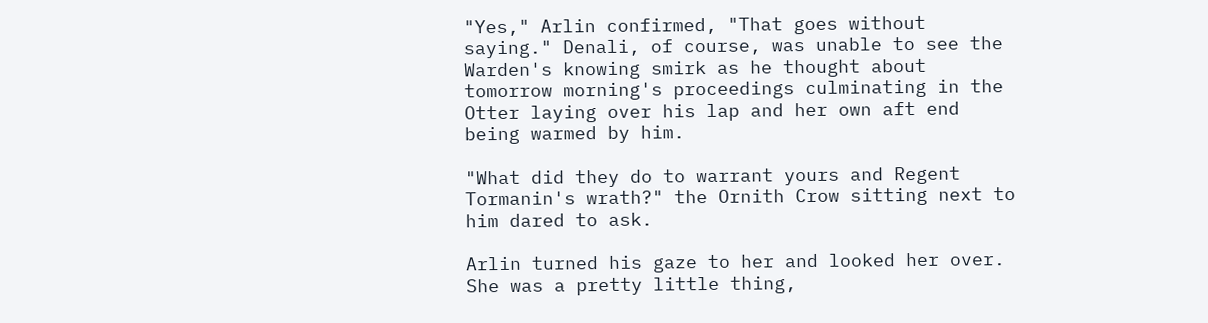"Yes," Arlin confirmed, "That goes without saying." Denali, of course, was unable to see the Warden's knowing smirk as he thought about tomorrow morning's proceedings culminating in the Otter laying over his lap and her own aft end being warmed by him.

"What did they do to warrant yours and Regent Tormanin's wrath?" the Ornith Crow sitting next to him dared to ask.

Arlin turned his gaze to her and looked her over. She was a pretty little thing,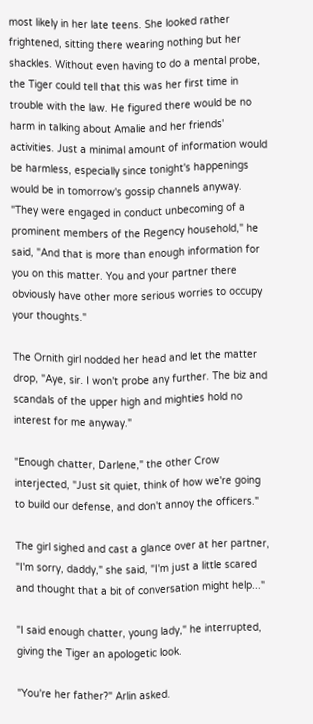most likely in her late teens. She looked rather frightened, sitting there wearing nothing but her shackles. Without even having to do a mental probe, the Tiger could tell that this was her first time in trouble with the law. He figured there would be no harm in talking about Amalie and her friends' activities. Just a minimal amount of information would be harmless, especially since tonight's happenings would be in tomorrow's gossip channels anyway. "They were engaged in conduct unbecoming of a prominent members of the Regency household," he said, "And that is more than enough information for you on this matter. You and your partner there obviously have other more serious worries to occupy your thoughts."

The Ornith girl nodded her head and let the matter drop, "Aye, sir. I won't probe any further. The biz and scandals of the upper high and mighties hold no interest for me anyway."

"Enough chatter, Darlene," the other Crow interjected, "Just sit quiet, think of how we're going to build our defense, and don't annoy the officers."

The girl sighed and cast a glance over at her partner, "I'm sorry, daddy," she said, "I'm just a little scared and thought that a bit of conversation might help..."

"I said enough chatter, young lady," he interrupted, giving the Tiger an apologetic look.

"You're her father?" Arlin asked.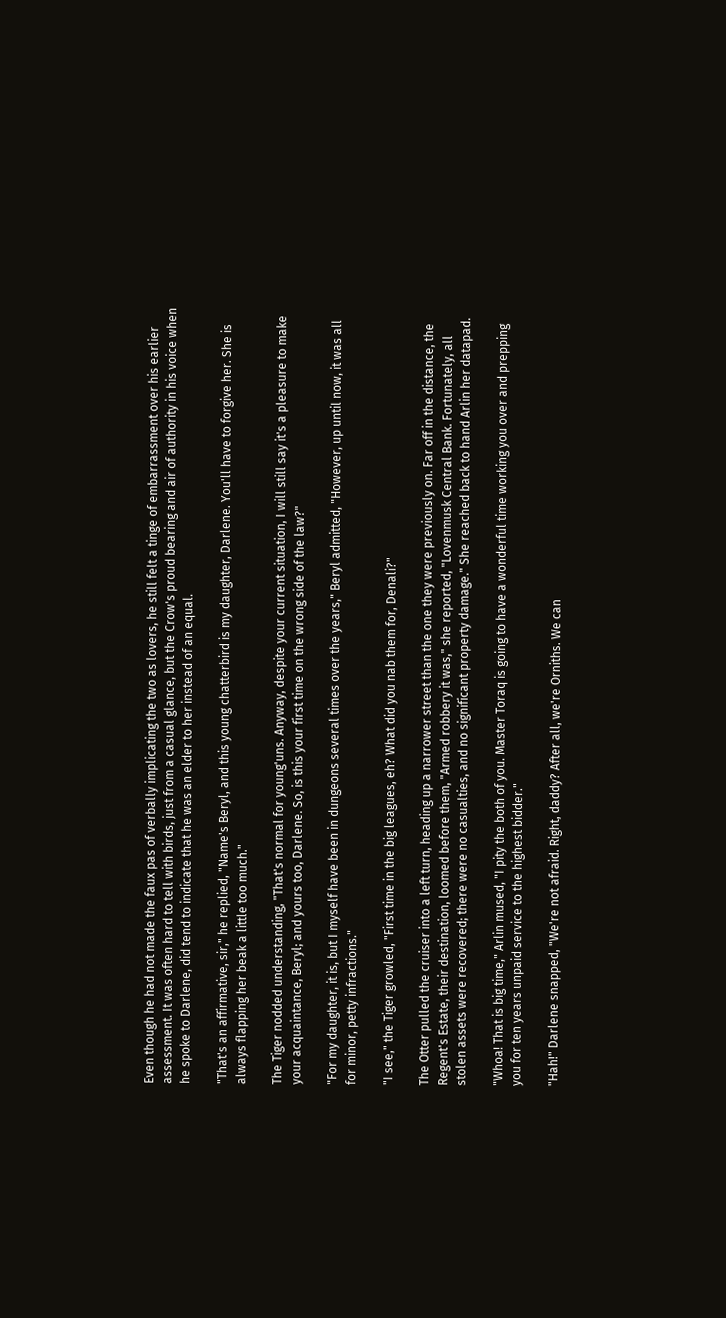Even though he had not made the faux pas of verbally implicating the two as lovers, he still felt a tinge of embarrassment over his earlier assessment. It was often hard to tell with birds, just from a casual glance, but the Crow's proud bearing and air of authority in his voice when he spoke to Darlene, did tend to indicate that he was an elder to her instead of an equal.

"That's an affirmative, sir," he replied, "Name's Beryl, and this young chatterbird is my daughter, Darlene. You'll have to forgive her. She is always flapping her beak a little too much."

The Tiger nodded understanding, "That's normal for young'uns. Anyway, despite your current situation, I will still say it's a pleasure to make your acquaintance, Beryl; and yours too, Darlene. So, is this your first time on the wrong side of the law?"

"For my daughter, it is, but I myself have been in dungeons several times over the years," Beryl admitted, "However, up until now, it was all for minor, petty infractions."

"I see," the Tiger growled, "First time in the big leagues, eh? What did you nab them for, Denali?"

The Otter pulled the cruiser into a left turn, heading up a narrower street than the one they were previously on. Far off in the distance, the Regent's Estate, their destination, loomed before them, "Armed robbery it was," she reported, "Lovenmusk Central Bank. Fortunately, all stolen assets were recovered; there were no casualties, and no significant property damage." She reached back to hand Arlin her datapad.

"Whoa! That is big time," Arlin mused, "I pity the both of you. Master Toraq is going to have a wonderful time working you over and prepping you for ten years unpaid service to the highest bidder."

"Hah!" Darlene snapped, "We're not afraid. Right, daddy? After all, we're Orniths. We can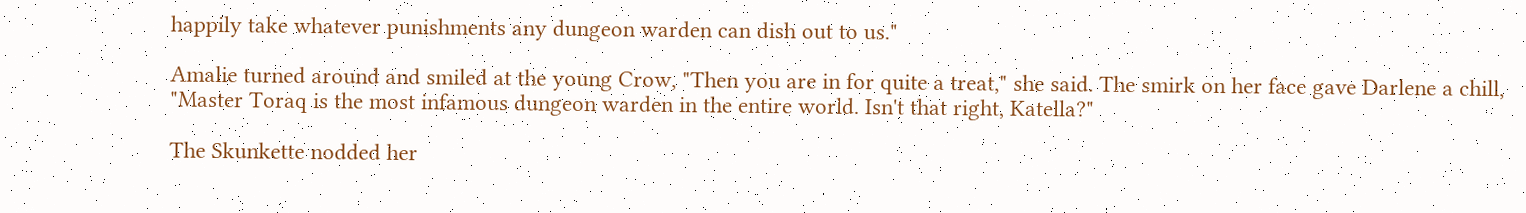happily take whatever punishments any dungeon warden can dish out to us."

Amalie turned around and smiled at the young Crow, "Then you are in for quite a treat," she said. The smirk on her face gave Darlene a chill, "Master Toraq is the most infamous dungeon warden in the entire world. Isn't that right, Katella?"

The Skunkette nodded her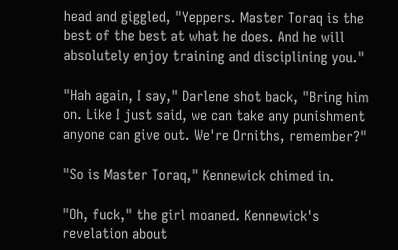head and giggled, "Yeppers. Master Toraq is the best of the best at what he does. And he will absolutely enjoy training and disciplining you."

"Hah again, I say," Darlene shot back, "Bring him on. Like I just said, we can take any punishment anyone can give out. We're Orniths, remember?"

"So is Master Toraq," Kennewick chimed in.

"Oh, fuck," the girl moaned. Kennewick's revelation about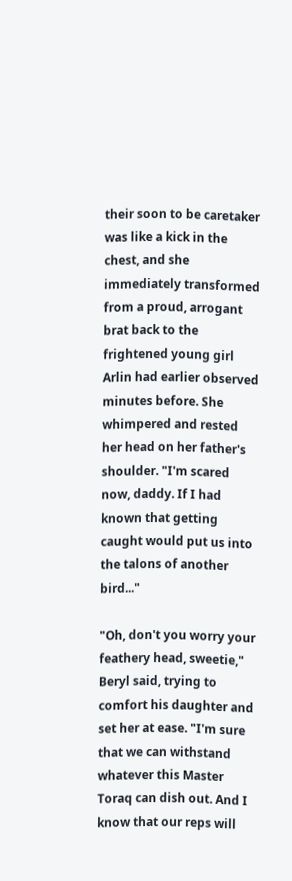their soon to be caretaker was like a kick in the chest, and she immediately transformed from a proud, arrogant brat back to the frightened young girl Arlin had earlier observed minutes before. She whimpered and rested her head on her father's shoulder. "I'm scared now, daddy. If I had known that getting caught would put us into the talons of another bird..."

"Oh, don't you worry your feathery head, sweetie," Beryl said, trying to comfort his daughter and set her at ease. "I'm sure that we can withstand whatever this Master Toraq can dish out. And I know that our reps will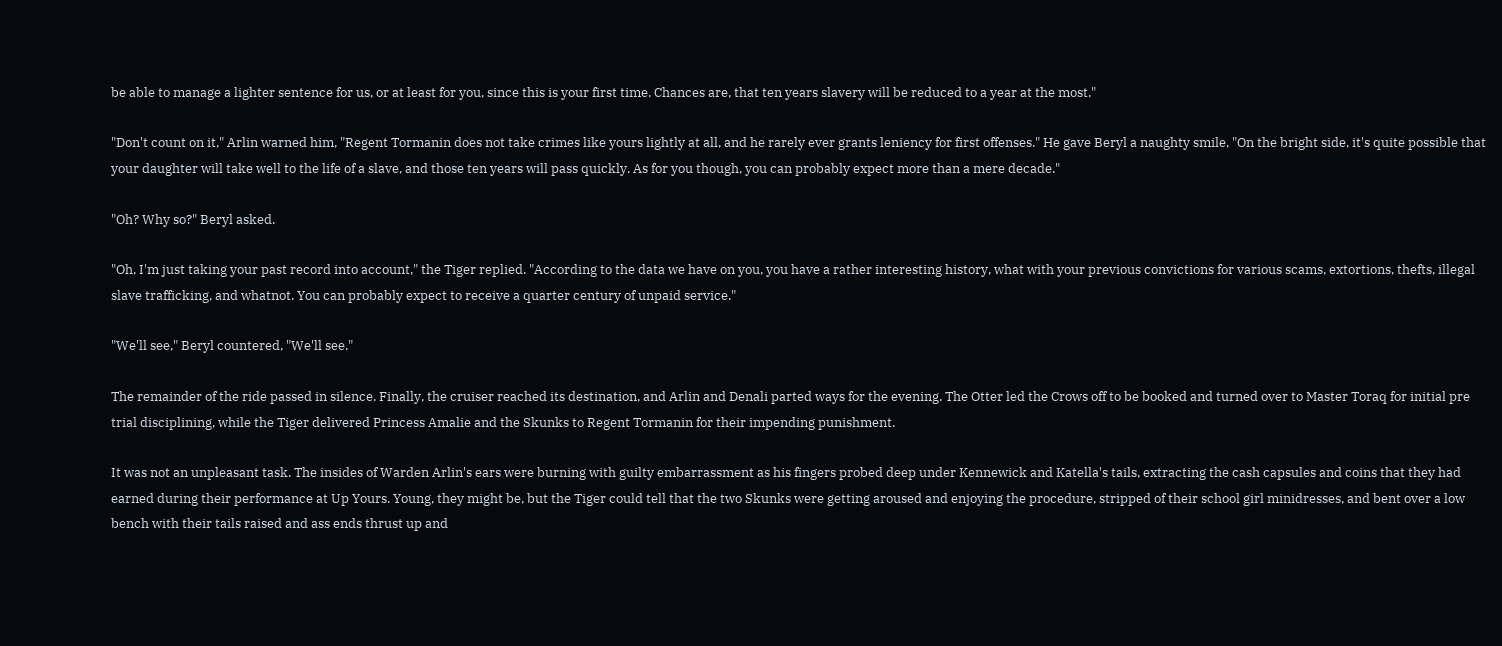be able to manage a lighter sentence for us, or at least for you, since this is your first time. Chances are, that ten years slavery will be reduced to a year at the most."

"Don't count on it," Arlin warned him, "Regent Tormanin does not take crimes like yours lightly at all, and he rarely ever grants leniency for first offenses." He gave Beryl a naughty smile, "On the bright side, it's quite possible that your daughter will take well to the life of a slave, and those ten years will pass quickly. As for you though, you can probably expect more than a mere decade."

"Oh? Why so?" Beryl asked.

"Oh, I'm just taking your past record into account," the Tiger replied. "According to the data we have on you, you have a rather interesting history, what with your previous convictions for various scams, extortions, thefts, illegal slave trafficking, and whatnot. You can probably expect to receive a quarter century of unpaid service."

"We'll see," Beryl countered, "We'll see."

The remainder of the ride passed in silence. Finally, the cruiser reached its destination, and Arlin and Denali parted ways for the evening. The Otter led the Crows off to be booked and turned over to Master Toraq for initial pre trial disciplining, while the Tiger delivered Princess Amalie and the Skunks to Regent Tormanin for their impending punishment.

It was not an unpleasant task. The insides of Warden Arlin's ears were burning with guilty embarrassment as his fingers probed deep under Kennewick and Katella's tails, extracting the cash capsules and coins that they had earned during their performance at Up Yours. Young, they might be, but the Tiger could tell that the two Skunks were getting aroused and enjoying the procedure, stripped of their school girl minidresses, and bent over a low bench with their tails raised and ass ends thrust up and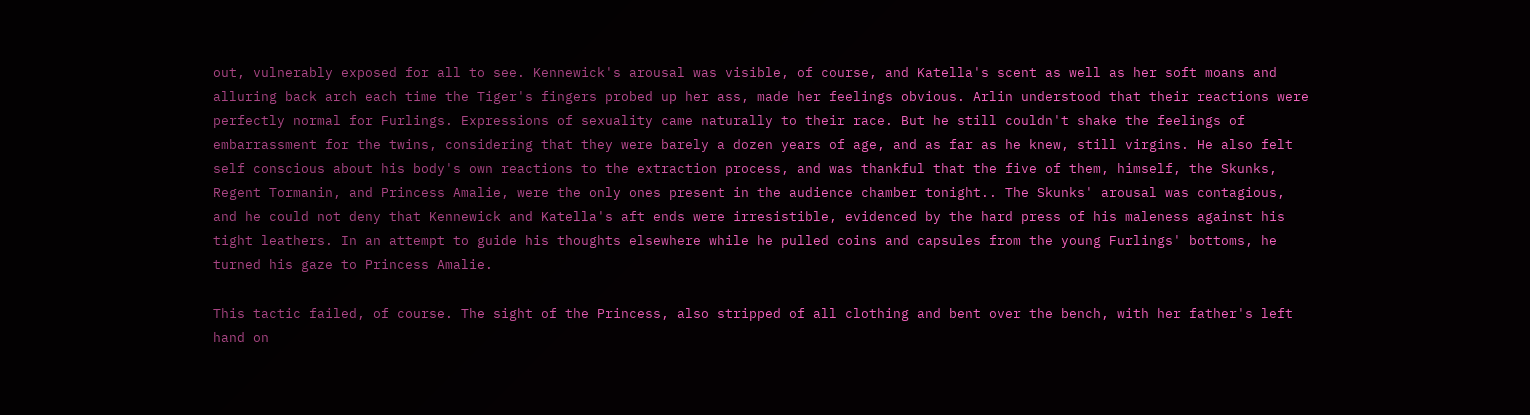out, vulnerably exposed for all to see. Kennewick's arousal was visible, of course, and Katella's scent as well as her soft moans and alluring back arch each time the Tiger's fingers probed up her ass, made her feelings obvious. Arlin understood that their reactions were perfectly normal for Furlings. Expressions of sexuality came naturally to their race. But he still couldn't shake the feelings of embarrassment for the twins, considering that they were barely a dozen years of age, and as far as he knew, still virgins. He also felt self conscious about his body's own reactions to the extraction process, and was thankful that the five of them, himself, the Skunks, Regent Tormanin, and Princess Amalie, were the only ones present in the audience chamber tonight.. The Skunks' arousal was contagious, and he could not deny that Kennewick and Katella's aft ends were irresistible, evidenced by the hard press of his maleness against his tight leathers. In an attempt to guide his thoughts elsewhere while he pulled coins and capsules from the young Furlings' bottoms, he turned his gaze to Princess Amalie.

This tactic failed, of course. The sight of the Princess, also stripped of all clothing and bent over the bench, with her father's left hand on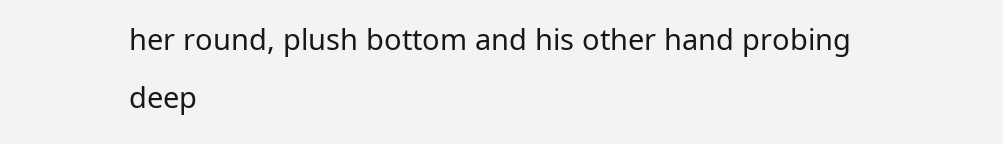her round, plush bottom and his other hand probing deep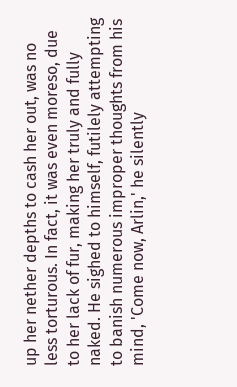up her nether depths to cash her out, was no less torturous. In fact, it was even moreso, due to her lack of fur, making her truly and fully naked. He sighed to himself, futilely attempting to banish numerous improper thoughts from his mind, 'Come now, Arlin,' he silently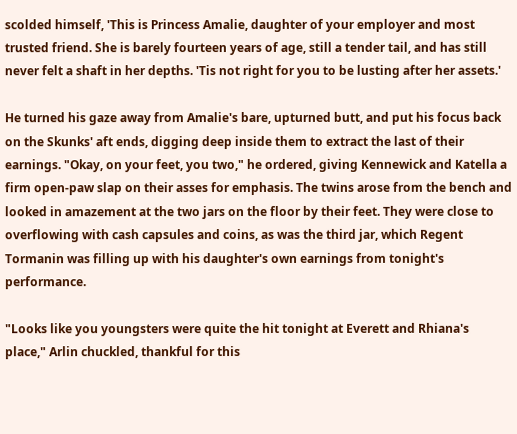scolded himself, 'This is Princess Amalie, daughter of your employer and most trusted friend. She is barely fourteen years of age, still a tender tail, and has still never felt a shaft in her depths. 'Tis not right for you to be lusting after her assets.'

He turned his gaze away from Amalie's bare, upturned butt, and put his focus back on the Skunks' aft ends, digging deep inside them to extract the last of their earnings. "Okay, on your feet, you two," he ordered, giving Kennewick and Katella a firm open-paw slap on their asses for emphasis. The twins arose from the bench and looked in amazement at the two jars on the floor by their feet. They were close to overflowing with cash capsules and coins, as was the third jar, which Regent Tormanin was filling up with his daughter's own earnings from tonight's performance.

"Looks like you youngsters were quite the hit tonight at Everett and Rhiana's place," Arlin chuckled, thankful for this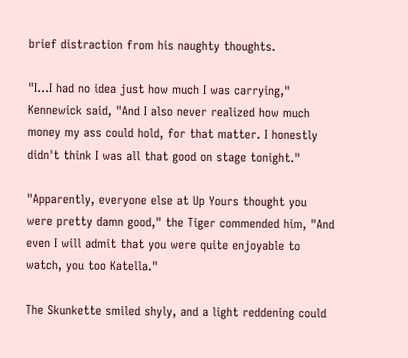brief distraction from his naughty thoughts.

"I...I had no idea just how much I was carrying," Kennewick said, "And I also never realized how much money my ass could hold, for that matter. I honestly didn't think I was all that good on stage tonight."

"Apparently, everyone else at Up Yours thought you were pretty damn good," the Tiger commended him, "And even I will admit that you were quite enjoyable to watch, you too Katella."

The Skunkette smiled shyly, and a light reddening could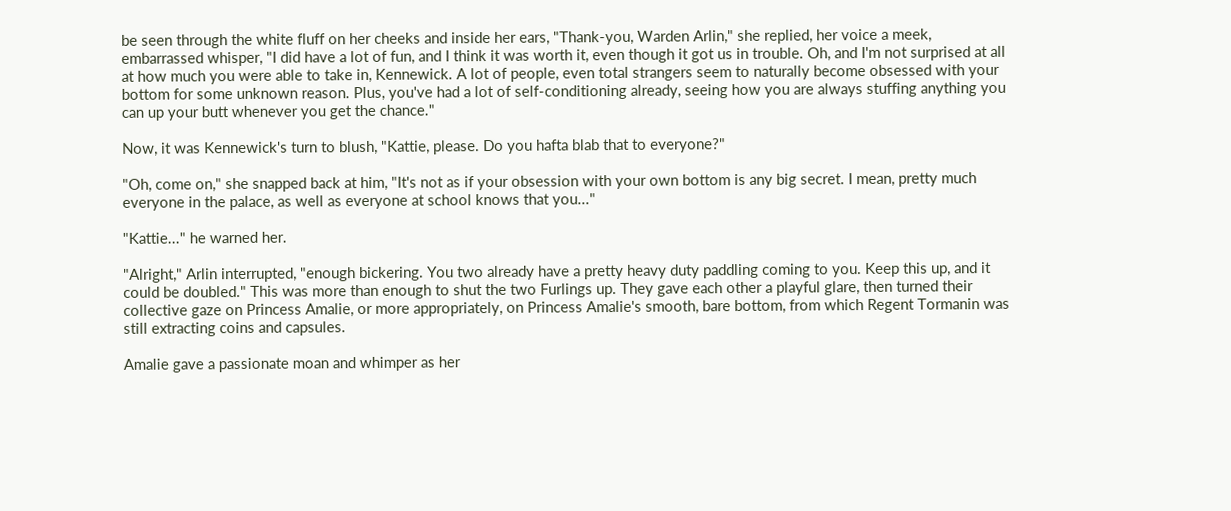be seen through the white fluff on her cheeks and inside her ears, "Thank-you, Warden Arlin," she replied, her voice a meek, embarrassed whisper, "I did have a lot of fun, and I think it was worth it, even though it got us in trouble. Oh, and I'm not surprised at all at how much you were able to take in, Kennewick. A lot of people, even total strangers seem to naturally become obsessed with your bottom for some unknown reason. Plus, you've had a lot of self-conditioning already, seeing how you are always stuffing anything you can up your butt whenever you get the chance."

Now, it was Kennewick's turn to blush, "Kattie, please. Do you hafta blab that to everyone?"

"Oh, come on," she snapped back at him, "It's not as if your obsession with your own bottom is any big secret. I mean, pretty much everyone in the palace, as well as everyone at school knows that you..."

"Kattie..." he warned her.

"Alright," Arlin interrupted, "enough bickering. You two already have a pretty heavy duty paddling coming to you. Keep this up, and it could be doubled." This was more than enough to shut the two Furlings up. They gave each other a playful glare, then turned their collective gaze on Princess Amalie, or more appropriately, on Princess Amalie's smooth, bare bottom, from which Regent Tormanin was still extracting coins and capsules.

Amalie gave a passionate moan and whimper as her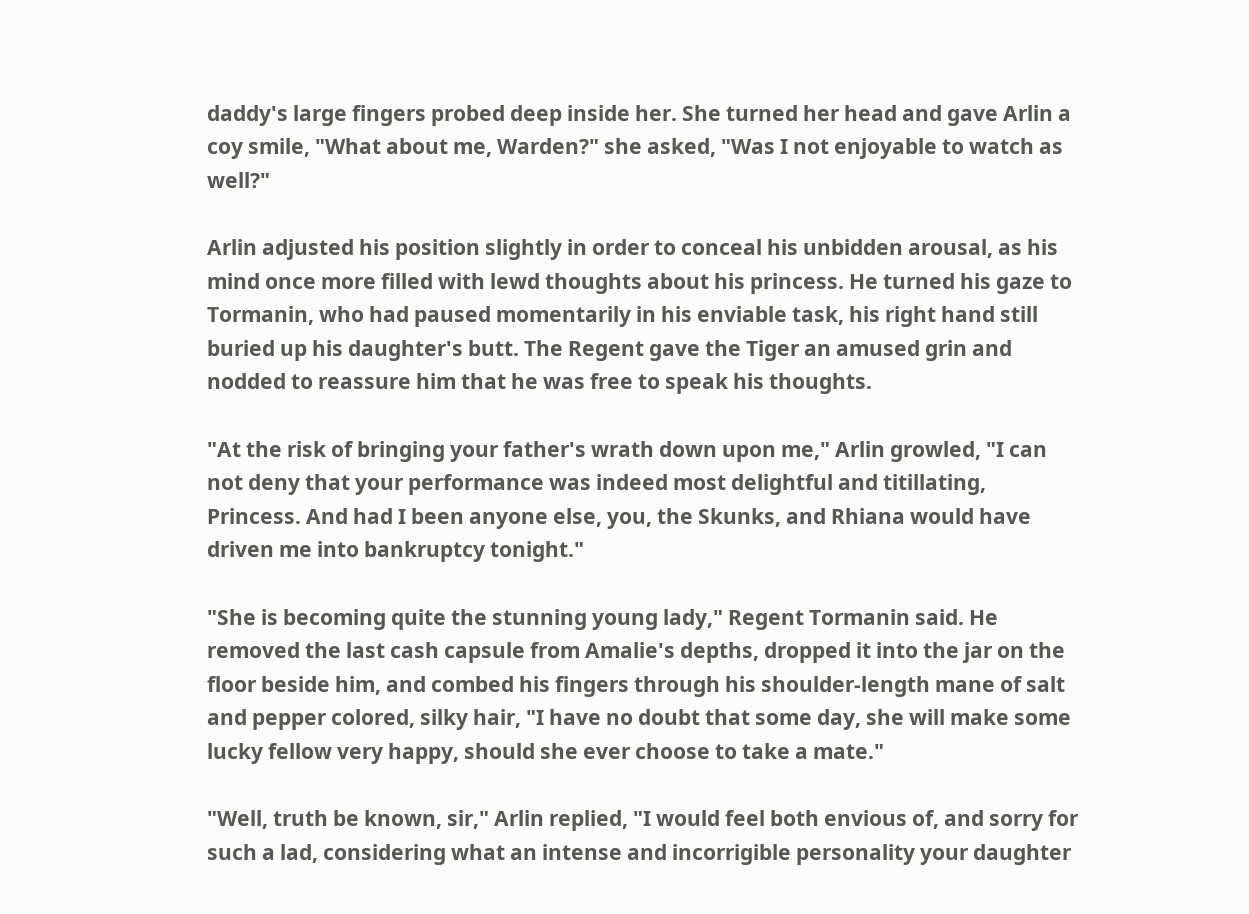daddy's large fingers probed deep inside her. She turned her head and gave Arlin a coy smile, "What about me, Warden?" she asked, "Was I not enjoyable to watch as well?"

Arlin adjusted his position slightly in order to conceal his unbidden arousal, as his mind once more filled with lewd thoughts about his princess. He turned his gaze to Tormanin, who had paused momentarily in his enviable task, his right hand still buried up his daughter's butt. The Regent gave the Tiger an amused grin and nodded to reassure him that he was free to speak his thoughts.

"At the risk of bringing your father's wrath down upon me," Arlin growled, "I can not deny that your performance was indeed most delightful and titillating, Princess. And had I been anyone else, you, the Skunks, and Rhiana would have driven me into bankruptcy tonight."

"She is becoming quite the stunning young lady," Regent Tormanin said. He removed the last cash capsule from Amalie's depths, dropped it into the jar on the floor beside him, and combed his fingers through his shoulder-length mane of salt and pepper colored, silky hair, "I have no doubt that some day, she will make some lucky fellow very happy, should she ever choose to take a mate."

"Well, truth be known, sir," Arlin replied, "I would feel both envious of, and sorry for such a lad, considering what an intense and incorrigible personality your daughter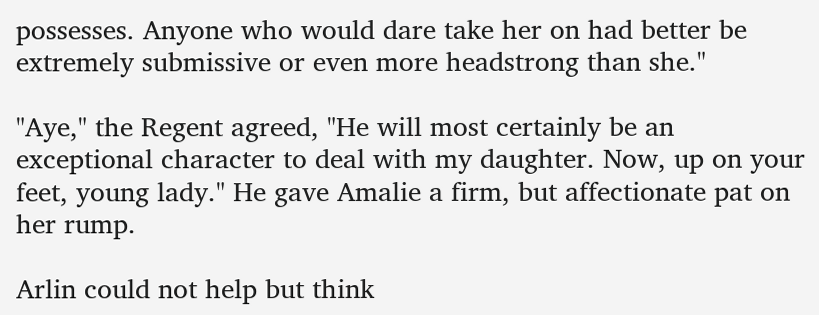possesses. Anyone who would dare take her on had better be extremely submissive or even more headstrong than she."

"Aye," the Regent agreed, "He will most certainly be an exceptional character to deal with my daughter. Now, up on your feet, young lady." He gave Amalie a firm, but affectionate pat on her rump.

Arlin could not help but think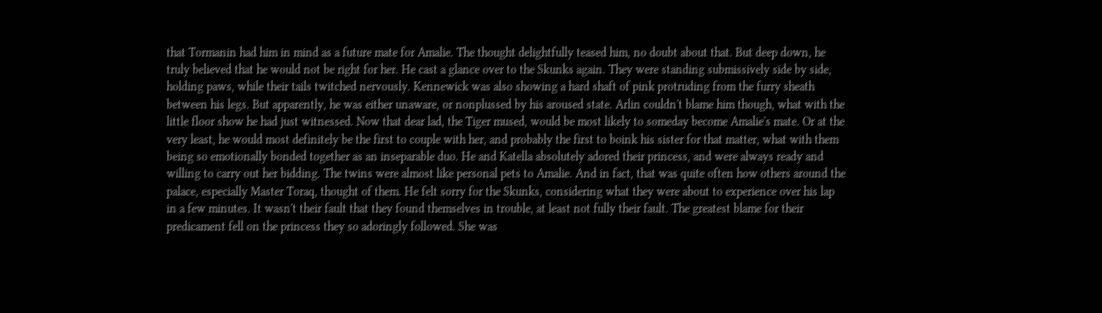that Tormanin had him in mind as a future mate for Amalie. The thought delightfully teased him, no doubt about that. But deep down, he truly believed that he would not be right for her. He cast a glance over to the Skunks again. They were standing submissively side by side, holding paws, while their tails twitched nervously. Kennewick was also showing a hard shaft of pink protruding from the furry sheath between his legs. But apparently, he was either unaware, or nonplussed by his aroused state. Arlin couldn't blame him though, what with the little floor show he had just witnessed. Now that dear lad, the Tiger mused, would be most likely to someday become Amalie's mate. Or at the very least, he would most definitely be the first to couple with her, and probably the first to boink his sister for that matter, what with them being so emotionally bonded together as an inseparable duo. He and Katella absolutely adored their princess, and were always ready and willing to carry out her bidding. The twins were almost like personal pets to Amalie. And in fact, that was quite often how others around the palace, especially Master Toraq, thought of them. He felt sorry for the Skunks, considering what they were about to experience over his lap in a few minutes. It wasn't their fault that they found themselves in trouble, at least not fully their fault. The greatest blame for their predicament fell on the princess they so adoringly followed. She was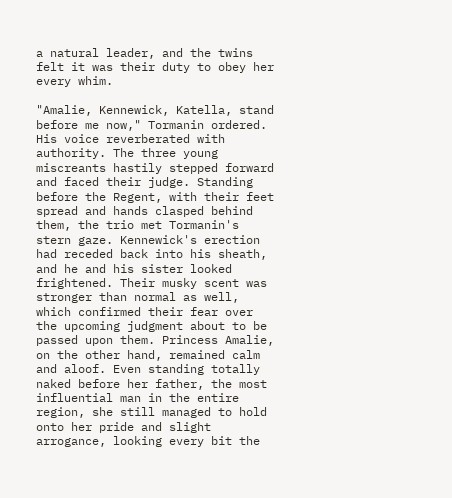a natural leader, and the twins felt it was their duty to obey her every whim.

"Amalie, Kennewick, Katella, stand before me now," Tormanin ordered. His voice reverberated with authority. The three young miscreants hastily stepped forward and faced their judge. Standing before the Regent, with their feet spread and hands clasped behind them, the trio met Tormanin's stern gaze. Kennewick's erection had receded back into his sheath, and he and his sister looked frightened. Their musky scent was stronger than normal as well, which confirmed their fear over the upcoming judgment about to be passed upon them. Princess Amalie, on the other hand, remained calm and aloof. Even standing totally naked before her father, the most influential man in the entire region, she still managed to hold onto her pride and slight arrogance, looking every bit the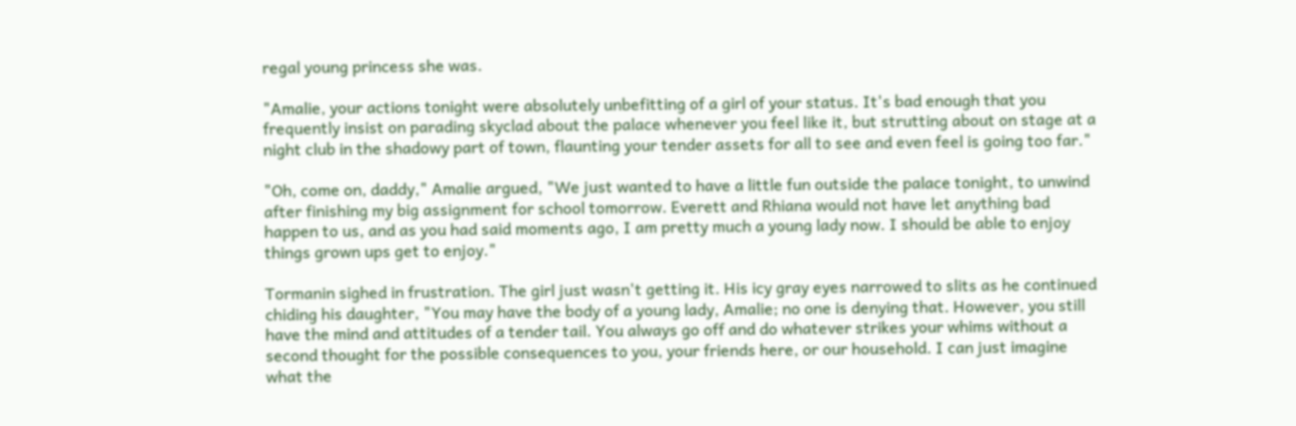regal young princess she was.

"Amalie, your actions tonight were absolutely unbefitting of a girl of your status. It's bad enough that you frequently insist on parading skyclad about the palace whenever you feel like it, but strutting about on stage at a night club in the shadowy part of town, flaunting your tender assets for all to see and even feel is going too far."

"Oh, come on, daddy," Amalie argued, "We just wanted to have a little fun outside the palace tonight, to unwind after finishing my big assignment for school tomorrow. Everett and Rhiana would not have let anything bad happen to us, and as you had said moments ago, I am pretty much a young lady now. I should be able to enjoy things grown ups get to enjoy."

Tormanin sighed in frustration. The girl just wasn't getting it. His icy gray eyes narrowed to slits as he continued chiding his daughter, "You may have the body of a young lady, Amalie; no one is denying that. However, you still have the mind and attitudes of a tender tail. You always go off and do whatever strikes your whims without a second thought for the possible consequences to you, your friends here, or our household. I can just imagine what the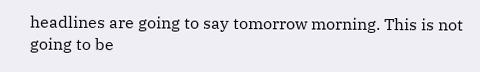headlines are going to say tomorrow morning. This is not going to be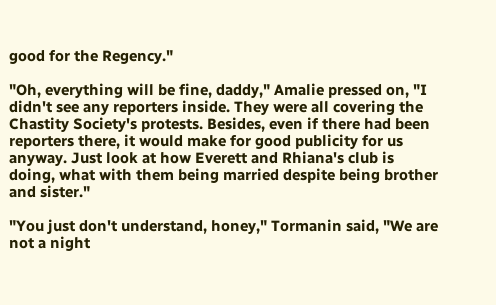good for the Regency."

"Oh, everything will be fine, daddy," Amalie pressed on, "I didn't see any reporters inside. They were all covering the Chastity Society's protests. Besides, even if there had been reporters there, it would make for good publicity for us anyway. Just look at how Everett and Rhiana's club is doing, what with them being married despite being brother and sister."

"You just don't understand, honey," Tormanin said, "We are not a night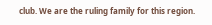club. We are the ruling family for this region.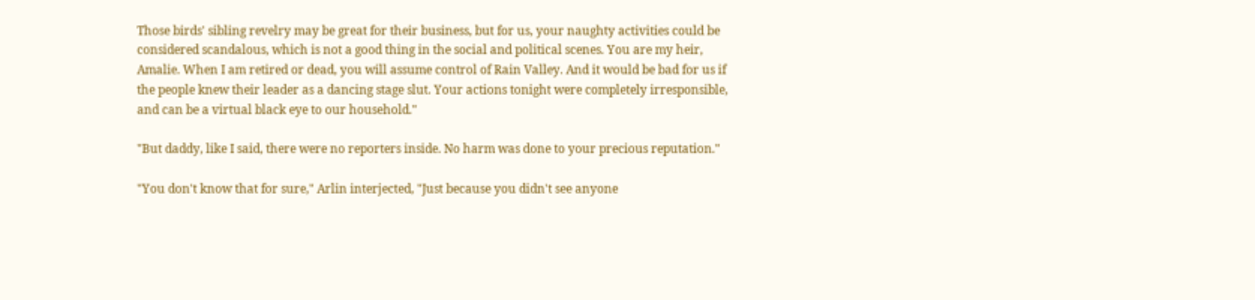Those birds' sibling revelry may be great for their business, but for us, your naughty activities could be considered scandalous, which is not a good thing in the social and political scenes. You are my heir, Amalie. When I am retired or dead, you will assume control of Rain Valley. And it would be bad for us if the people knew their leader as a dancing stage slut. Your actions tonight were completely irresponsible, and can be a virtual black eye to our household."

"But daddy, like I said, there were no reporters inside. No harm was done to your precious reputation."

"You don't know that for sure," Arlin interjected, "Just because you didn't see anyone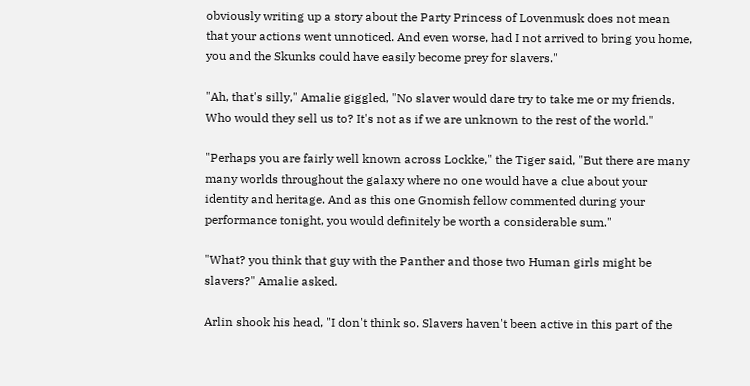obviously writing up a story about the Party Princess of Lovenmusk does not mean that your actions went unnoticed. And even worse, had I not arrived to bring you home, you and the Skunks could have easily become prey for slavers."

"Ah, that's silly," Amalie giggled, "No slaver would dare try to take me or my friends. Who would they sell us to? It's not as if we are unknown to the rest of the world."

"Perhaps you are fairly well known across Lockke," the Tiger said, "But there are many many worlds throughout the galaxy where no one would have a clue about your identity and heritage. And as this one Gnomish fellow commented during your performance tonight, you would definitely be worth a considerable sum."

"What? you think that guy with the Panther and those two Human girls might be slavers?" Amalie asked.

Arlin shook his head, "I don't think so. Slavers haven't been active in this part of the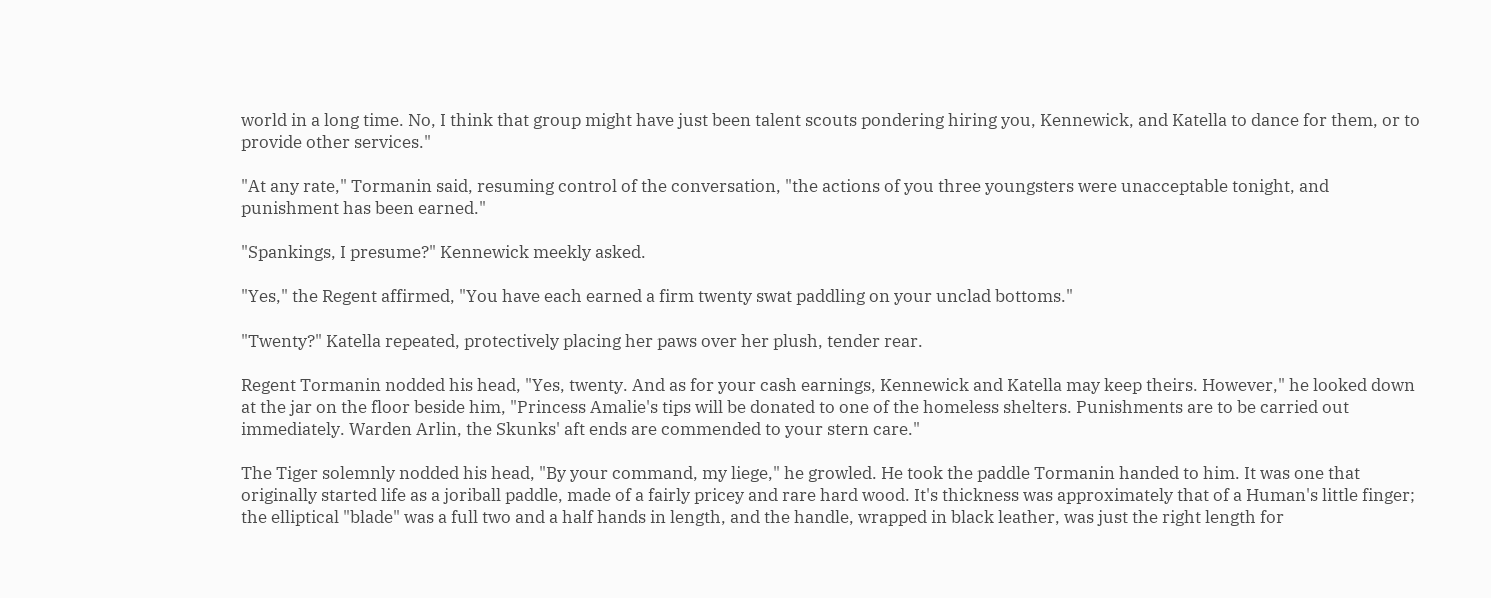world in a long time. No, I think that group might have just been talent scouts pondering hiring you, Kennewick, and Katella to dance for them, or to provide other services."

"At any rate," Tormanin said, resuming control of the conversation, "the actions of you three youngsters were unacceptable tonight, and punishment has been earned."

"Spankings, I presume?" Kennewick meekly asked.

"Yes," the Regent affirmed, "You have each earned a firm twenty swat paddling on your unclad bottoms."

"Twenty?" Katella repeated, protectively placing her paws over her plush, tender rear.

Regent Tormanin nodded his head, "Yes, twenty. And as for your cash earnings, Kennewick and Katella may keep theirs. However," he looked down at the jar on the floor beside him, "Princess Amalie's tips will be donated to one of the homeless shelters. Punishments are to be carried out immediately. Warden Arlin, the Skunks' aft ends are commended to your stern care."

The Tiger solemnly nodded his head, "By your command, my liege," he growled. He took the paddle Tormanin handed to him. It was one that originally started life as a joriball paddle, made of a fairly pricey and rare hard wood. It's thickness was approximately that of a Human's little finger; the elliptical "blade" was a full two and a half hands in length, and the handle, wrapped in black leather, was just the right length for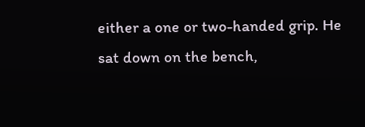either a one or two-handed grip. He sat down on the bench,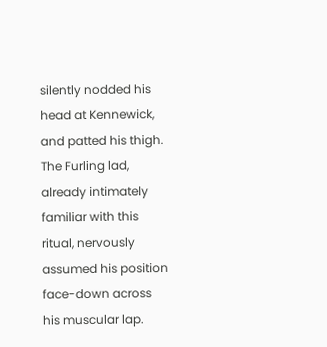silently nodded his head at Kennewick, and patted his thigh. The Furling lad, already intimately familiar with this ritual, nervously assumed his position face-down across his muscular lap.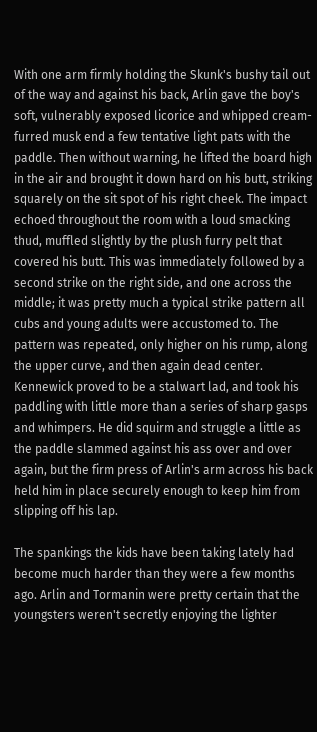With one arm firmly holding the Skunk's bushy tail out of the way and against his back, Arlin gave the boy's soft, vulnerably exposed licorice and whipped cream-furred musk end a few tentative light pats with the paddle. Then without warning, he lifted the board high in the air and brought it down hard on his butt, striking squarely on the sit spot of his right cheek. The impact echoed throughout the room with a loud smacking thud, muffled slightly by the plush furry pelt that covered his butt. This was immediately followed by a second strike on the right side, and one across the middle; it was pretty much a typical strike pattern all cubs and young adults were accustomed to. The pattern was repeated, only higher on his rump, along the upper curve, and then again dead center. Kennewick proved to be a stalwart lad, and took his paddling with little more than a series of sharp gasps and whimpers. He did squirm and struggle a little as the paddle slammed against his ass over and over again, but the firm press of Arlin's arm across his back held him in place securely enough to keep him from slipping off his lap.

The spankings the kids have been taking lately had become much harder than they were a few months ago. Arlin and Tormanin were pretty certain that the youngsters weren't secretly enjoying the lighter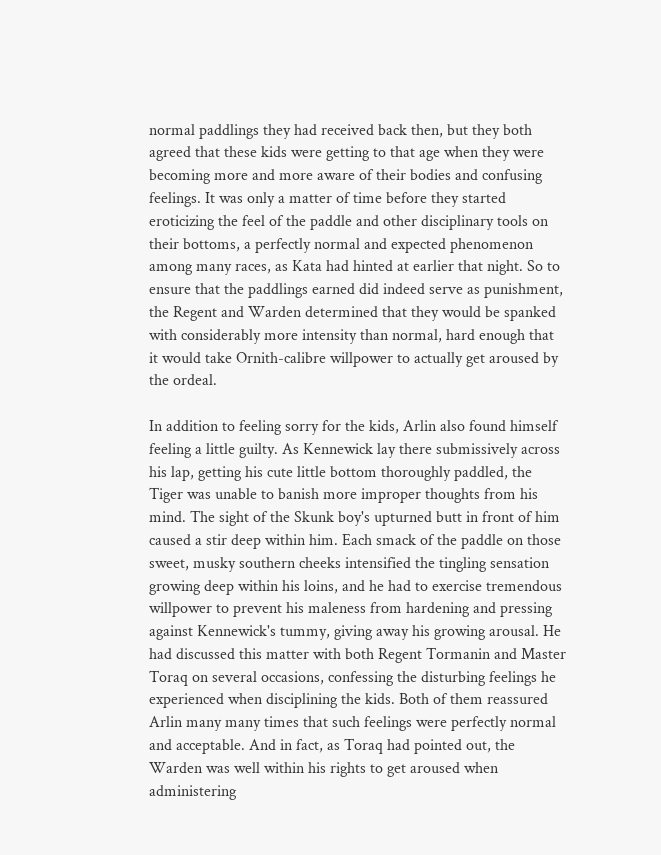normal paddlings they had received back then, but they both agreed that these kids were getting to that age when they were becoming more and more aware of their bodies and confusing feelings. It was only a matter of time before they started eroticizing the feel of the paddle and other disciplinary tools on their bottoms, a perfectly normal and expected phenomenon among many races, as Kata had hinted at earlier that night. So to ensure that the paddlings earned did indeed serve as punishment, the Regent and Warden determined that they would be spanked with considerably more intensity than normal, hard enough that it would take Ornith-calibre willpower to actually get aroused by the ordeal.

In addition to feeling sorry for the kids, Arlin also found himself feeling a little guilty. As Kennewick lay there submissively across his lap, getting his cute little bottom thoroughly paddled, the Tiger was unable to banish more improper thoughts from his mind. The sight of the Skunk boy's upturned butt in front of him caused a stir deep within him. Each smack of the paddle on those sweet, musky southern cheeks intensified the tingling sensation growing deep within his loins, and he had to exercise tremendous willpower to prevent his maleness from hardening and pressing against Kennewick's tummy, giving away his growing arousal. He had discussed this matter with both Regent Tormanin and Master Toraq on several occasions, confessing the disturbing feelings he experienced when disciplining the kids. Both of them reassured Arlin many many times that such feelings were perfectly normal and acceptable. And in fact, as Toraq had pointed out, the Warden was well within his rights to get aroused when administering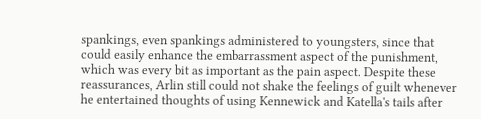spankings, even spankings administered to youngsters, since that could easily enhance the embarrassment aspect of the punishment, which was every bit as important as the pain aspect. Despite these reassurances, Arlin still could not shake the feelings of guilt whenever he entertained thoughts of using Kennewick and Katella's tails after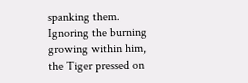spanking them. Ignoring the burning growing within him, the Tiger pressed on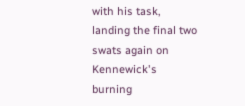with his task, landing the final two swats again on Kennewick's burning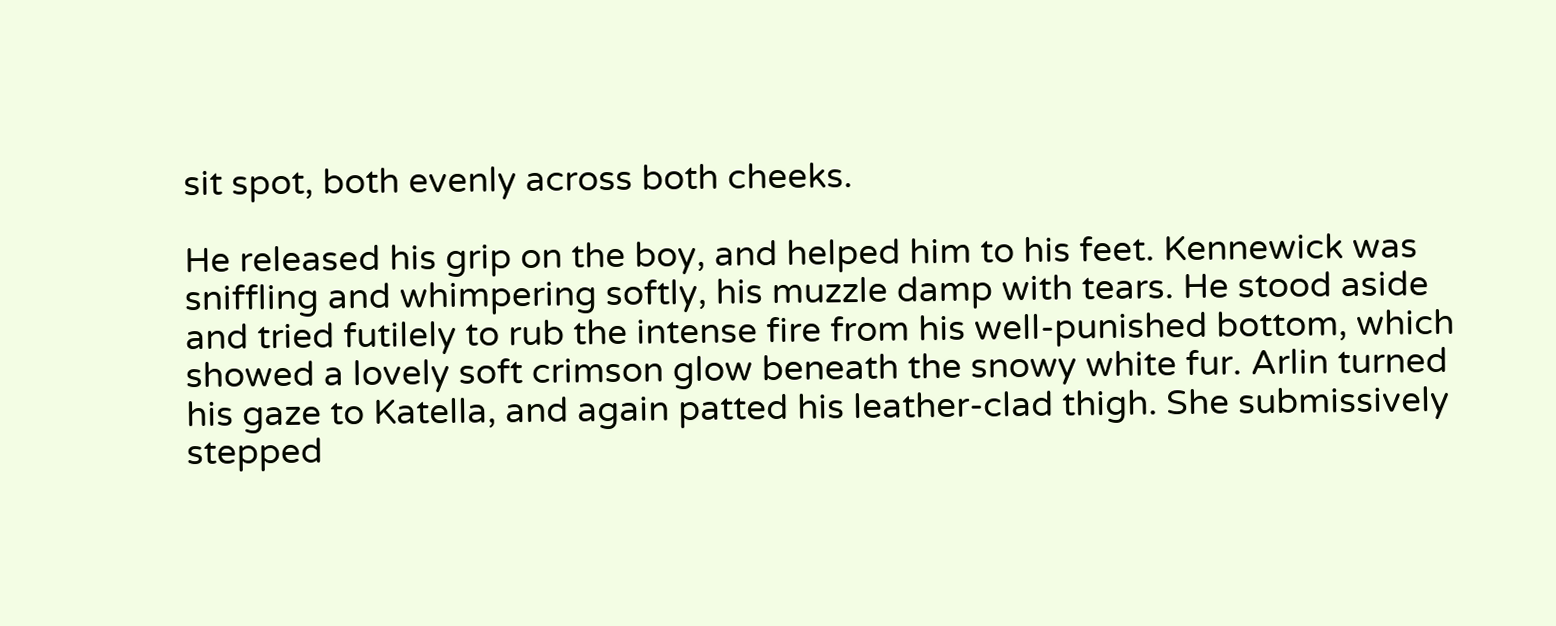sit spot, both evenly across both cheeks.

He released his grip on the boy, and helped him to his feet. Kennewick was sniffling and whimpering softly, his muzzle damp with tears. He stood aside and tried futilely to rub the intense fire from his well-punished bottom, which showed a lovely soft crimson glow beneath the snowy white fur. Arlin turned his gaze to Katella, and again patted his leather-clad thigh. She submissively stepped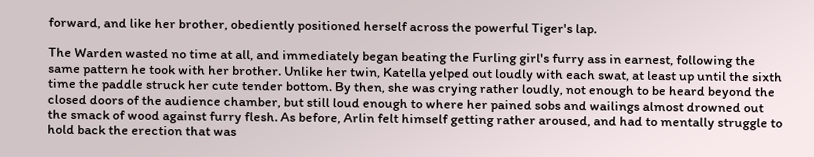forward, and like her brother, obediently positioned herself across the powerful Tiger's lap.

The Warden wasted no time at all, and immediately began beating the Furling girl's furry ass in earnest, following the same pattern he took with her brother. Unlike her twin, Katella yelped out loudly with each swat, at least up until the sixth time the paddle struck her cute tender bottom. By then, she was crying rather loudly, not enough to be heard beyond the closed doors of the audience chamber, but still loud enough to where her pained sobs and wailings almost drowned out the smack of wood against furry flesh. As before, Arlin felt himself getting rather aroused, and had to mentally struggle to hold back the erection that was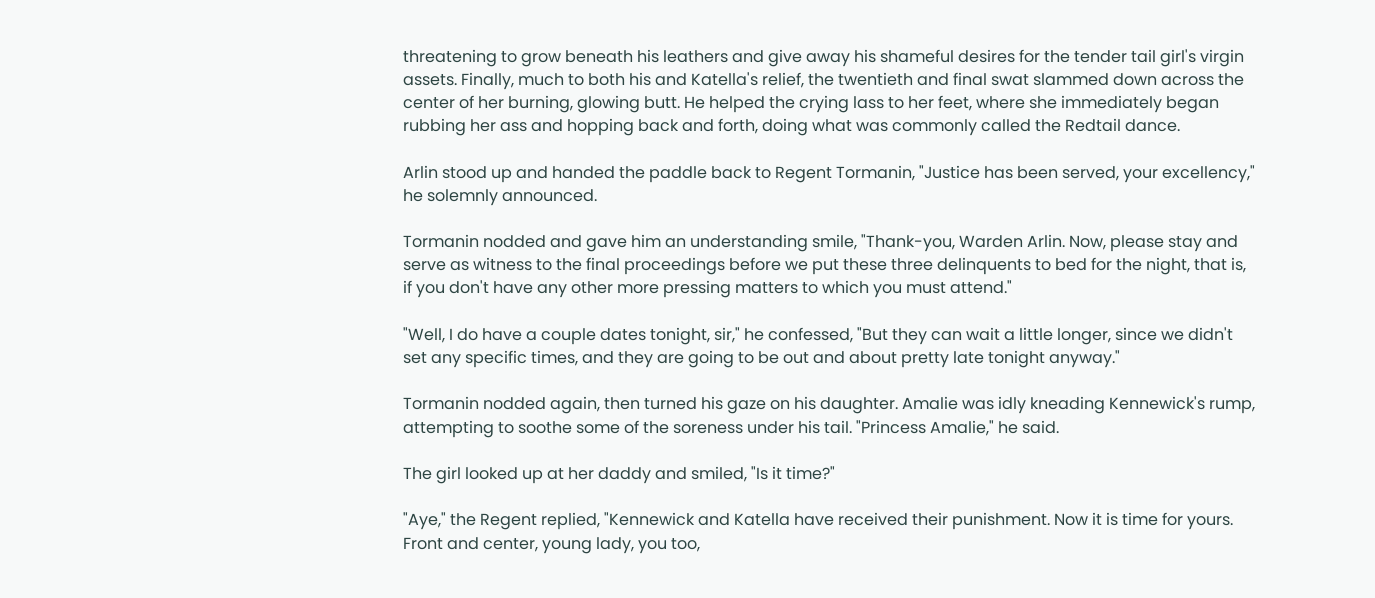threatening to grow beneath his leathers and give away his shameful desires for the tender tail girl's virgin assets. Finally, much to both his and Katella's relief, the twentieth and final swat slammed down across the center of her burning, glowing butt. He helped the crying lass to her feet, where she immediately began rubbing her ass and hopping back and forth, doing what was commonly called the Redtail dance.

Arlin stood up and handed the paddle back to Regent Tormanin, "Justice has been served, your excellency," he solemnly announced.

Tormanin nodded and gave him an understanding smile, "Thank-you, Warden Arlin. Now, please stay and serve as witness to the final proceedings before we put these three delinquents to bed for the night, that is, if you don't have any other more pressing matters to which you must attend."

"Well, I do have a couple dates tonight, sir," he confessed, "But they can wait a little longer, since we didn't set any specific times, and they are going to be out and about pretty late tonight anyway."

Tormanin nodded again, then turned his gaze on his daughter. Amalie was idly kneading Kennewick's rump, attempting to soothe some of the soreness under his tail. "Princess Amalie," he said.

The girl looked up at her daddy and smiled, "Is it time?"

"Aye," the Regent replied, "Kennewick and Katella have received their punishment. Now it is time for yours. Front and center, young lady, you too,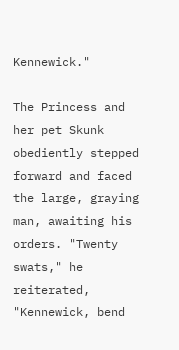Kennewick."

The Princess and her pet Skunk obediently stepped forward and faced the large, graying man, awaiting his orders. "Twenty swats," he reiterated, "Kennewick, bend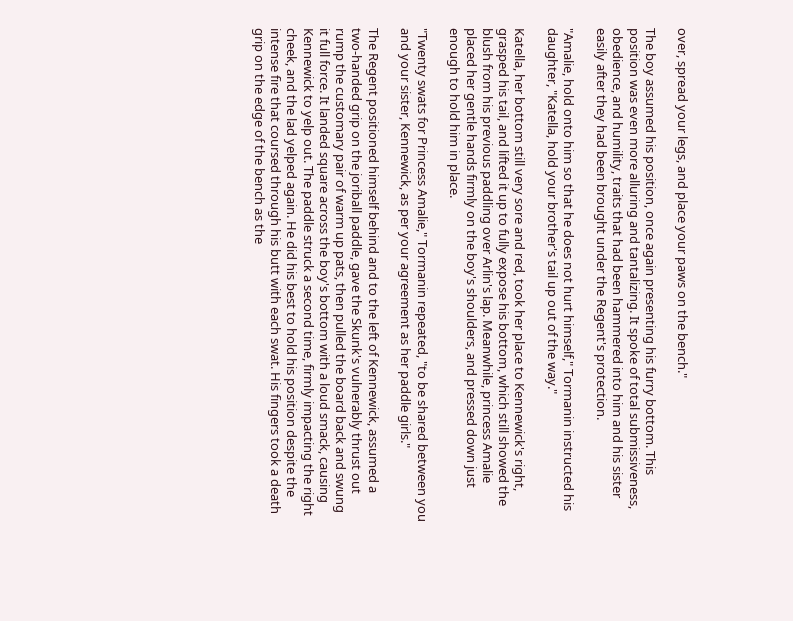over, spread your legs, and place your paws on the bench."

The boy assumed his position, once again presenting his furry bottom. This position was even more alluring and tantalizing. It spoke of total submissiveness, obedience, and humility, traits that had been hammered into him and his sister easily after they had been brought under the Regent's protection.

"Amalie, hold onto him so that he does not hurt himself," Tormanin instructed his daughter, "Katella, hold your brother's tail up out of the way."

Katella, her bottom still very sore and red, took her place to Kennewick's right, grasped his tail, and lifted it up to fully expose his bottom, which still showed the blush from his previous paddling over Arlin's lap. Meanwhile, princess Amalie placed her gentle hands firmly on the boy's shoulders, and pressed down just enough to hold him in place.

"Twenty swats for Princess Amalie," Tormanin repeated, "to be shared between you and your sister, Kennewick, as per your agreement as her paddle girls."

The Regent positioned himself behind and to the left of Kennewick, assumed a two-handed grip on the joriball paddle, gave the Skunk's vulnerably thrust out rump the customary pair of warm up pats, then pulled the board back and swung it full force. It landed square across the boy's bottom with a loud smack, causing Kennewick to yelp out. The paddle struck a second time, firmly impacting the right cheek, and the lad yelped again. He did his best to hold his position despite the intense fire that coursed through his butt with each swat. His fingers took a death grip on the edge of the bench as the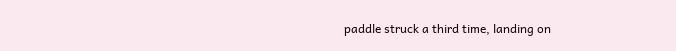paddle struck a third time, landing on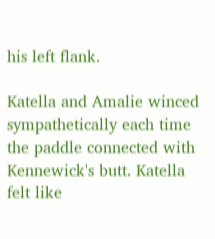his left flank.

Katella and Amalie winced sympathetically each time the paddle connected with Kennewick's butt. Katella felt like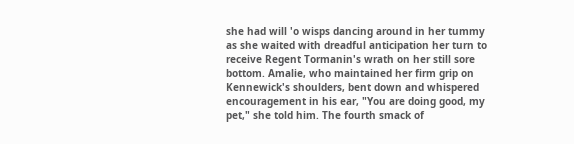she had will 'o wisps dancing around in her tummy as she waited with dreadful anticipation her turn to receive Regent Tormanin's wrath on her still sore bottom. Amalie, who maintained her firm grip on Kennewick's shoulders, bent down and whispered encouragement in his ear, "You are doing good, my pet," she told him. The fourth smack of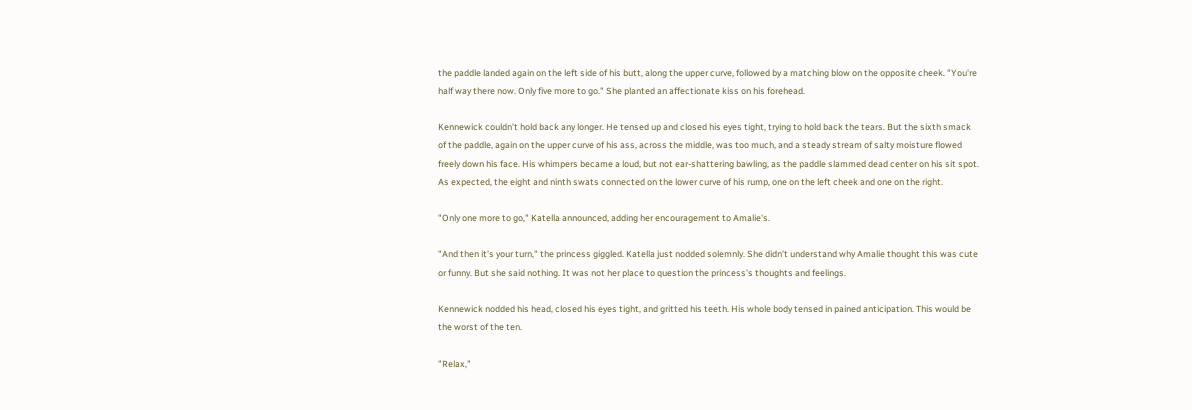the paddle landed again on the left side of his butt, along the upper curve, followed by a matching blow on the opposite cheek. "You're half way there now. Only five more to go." She planted an affectionate kiss on his forehead.

Kennewick couldn't hold back any longer. He tensed up and closed his eyes tight, trying to hold back the tears. But the sixth smack of the paddle, again on the upper curve of his ass, across the middle, was too much, and a steady stream of salty moisture flowed freely down his face. His whimpers became a loud, but not ear-shattering bawling, as the paddle slammed dead center on his sit spot. As expected, the eight and ninth swats connected on the lower curve of his rump, one on the left cheek and one on the right.

"Only one more to go," Katella announced, adding her encouragement to Amalie's.

"And then it's your turn," the princess giggled. Katella just nodded solemnly. She didn't understand why Amalie thought this was cute or funny. But she said nothing. It was not her place to question the princess's thoughts and feelings.

Kennewick nodded his head, closed his eyes tight, and gritted his teeth. His whole body tensed in pained anticipation. This would be the worst of the ten.

"Relax,"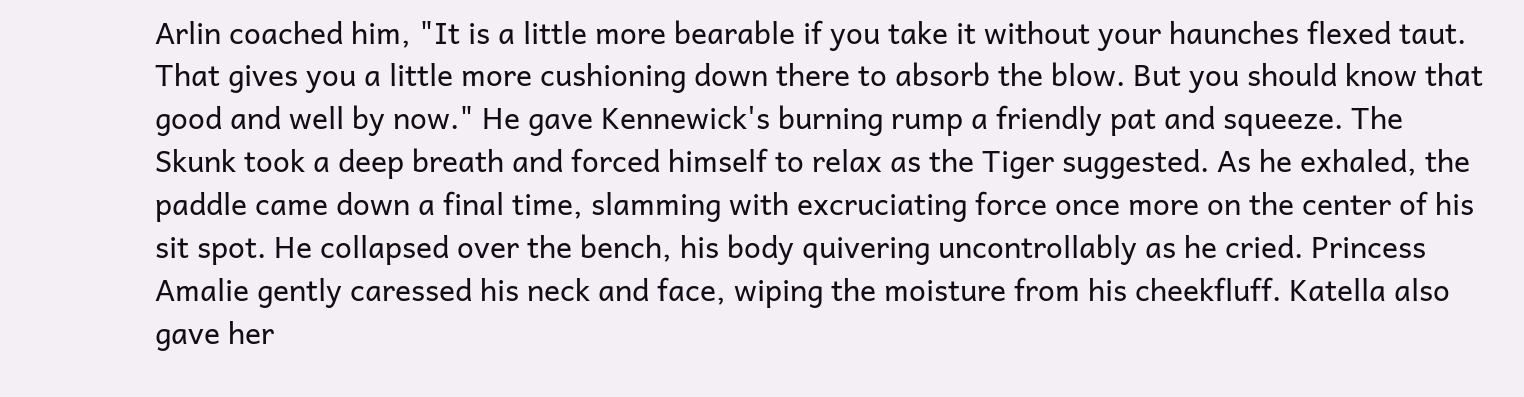Arlin coached him, "It is a little more bearable if you take it without your haunches flexed taut. That gives you a little more cushioning down there to absorb the blow. But you should know that good and well by now." He gave Kennewick's burning rump a friendly pat and squeeze. The Skunk took a deep breath and forced himself to relax as the Tiger suggested. As he exhaled, the paddle came down a final time, slamming with excruciating force once more on the center of his sit spot. He collapsed over the bench, his body quivering uncontrollably as he cried. Princess Amalie gently caressed his neck and face, wiping the moisture from his cheekfluff. Katella also gave her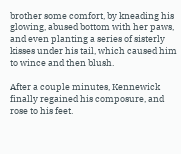brother some comfort, by kneading his glowing, abused bottom with her paws, and even planting a series of sisterly kisses under his tail, which caused him to wince and then blush.

After a couple minutes, Kennewick finally regained his composure, and rose to his feet.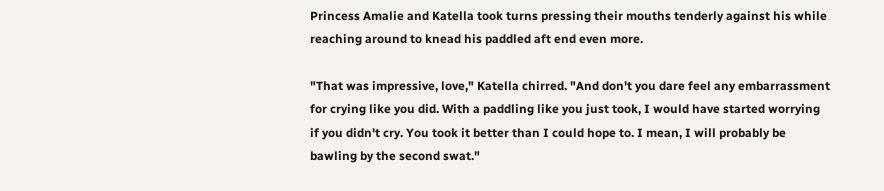Princess Amalie and Katella took turns pressing their mouths tenderly against his while reaching around to knead his paddled aft end even more.

"That was impressive, love," Katella chirred. "And don't you dare feel any embarrassment for crying like you did. With a paddling like you just took, I would have started worrying if you didn't cry. You took it better than I could hope to. I mean, I will probably be bawling by the second swat."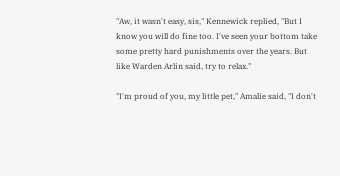"Aw, it wasn't easy, sis," Kennewick replied, "But I know you will do fine too. I've seen your bottom take some pretty hard punishments over the years. But like Warden Arlin said, try to relax."

"I'm proud of you, my little pet," Amalie said, "I don't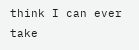think I can ever take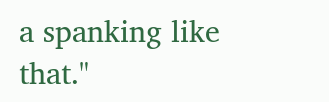a spanking like that."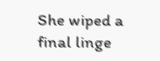She wiped a final linge